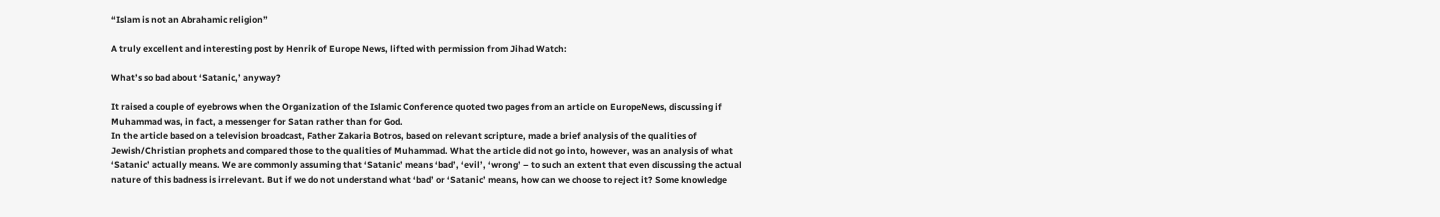“Islam is not an Abrahamic religion”

A truly excellent and interesting post by Henrik of Europe News, lifted with permission from Jihad Watch:

What’s so bad about ‘Satanic,’ anyway?

It raised a couple of eyebrows when the Organization of the Islamic Conference quoted two pages from an article on EuropeNews, discussing if Muhammad was, in fact, a messenger for Satan rather than for God.
In the article based on a television broadcast, Father Zakaria Botros, based on relevant scripture, made a brief analysis of the qualities of Jewish/Christian prophets and compared those to the qualities of Muhammad. What the article did not go into, however, was an analysis of what ‘Satanic’ actually means. We are commonly assuming that ‘Satanic’ means ‘bad’, ‘evil’, ‘wrong’ – to such an extent that even discussing the actual nature of this badness is irrelevant. But if we do not understand what ‘bad’ or ‘Satanic’ means, how can we choose to reject it? Some knowledge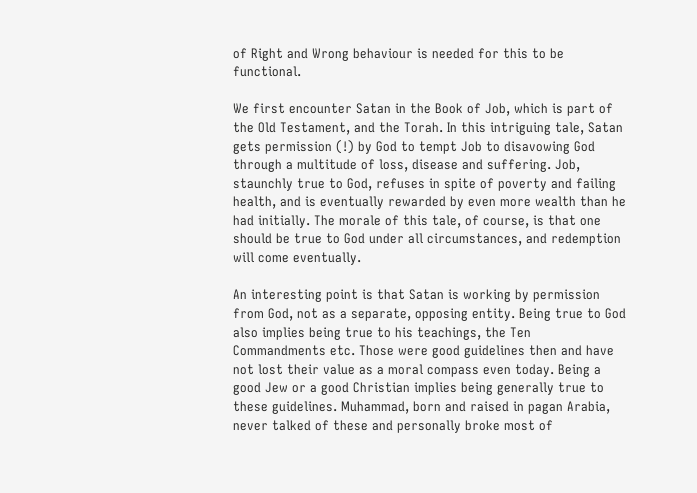of Right and Wrong behaviour is needed for this to be functional.

We first encounter Satan in the Book of Job, which is part of the Old Testament, and the Torah. In this intriguing tale, Satan gets permission (!) by God to tempt Job to disavowing God through a multitude of loss, disease and suffering. Job, staunchly true to God, refuses in spite of poverty and failing health, and is eventually rewarded by even more wealth than he had initially. The morale of this tale, of course, is that one should be true to God under all circumstances, and redemption will come eventually.

An interesting point is that Satan is working by permission from God, not as a separate, opposing entity. Being true to God also implies being true to his teachings, the Ten Commandments etc. Those were good guidelines then and have not lost their value as a moral compass even today. Being a good Jew or a good Christian implies being generally true to these guidelines. Muhammad, born and raised in pagan Arabia, never talked of these and personally broke most of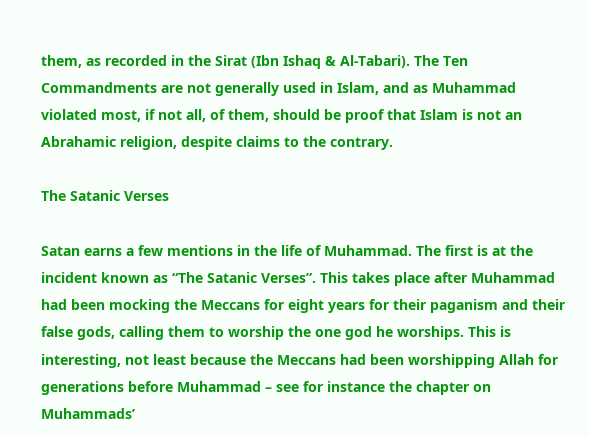them, as recorded in the Sirat (Ibn Ishaq & Al-Tabari). The Ten Commandments are not generally used in Islam, and as Muhammad violated most, if not all, of them, should be proof that Islam is not an Abrahamic religion, despite claims to the contrary.

The Satanic Verses

Satan earns a few mentions in the life of Muhammad. The first is at the incident known as “The Satanic Verses”. This takes place after Muhammad had been mocking the Meccans for eight years for their paganism and their false gods, calling them to worship the one god he worships. This is interesting, not least because the Meccans had been worshipping Allah for generations before Muhammad – see for instance the chapter on Muhammads’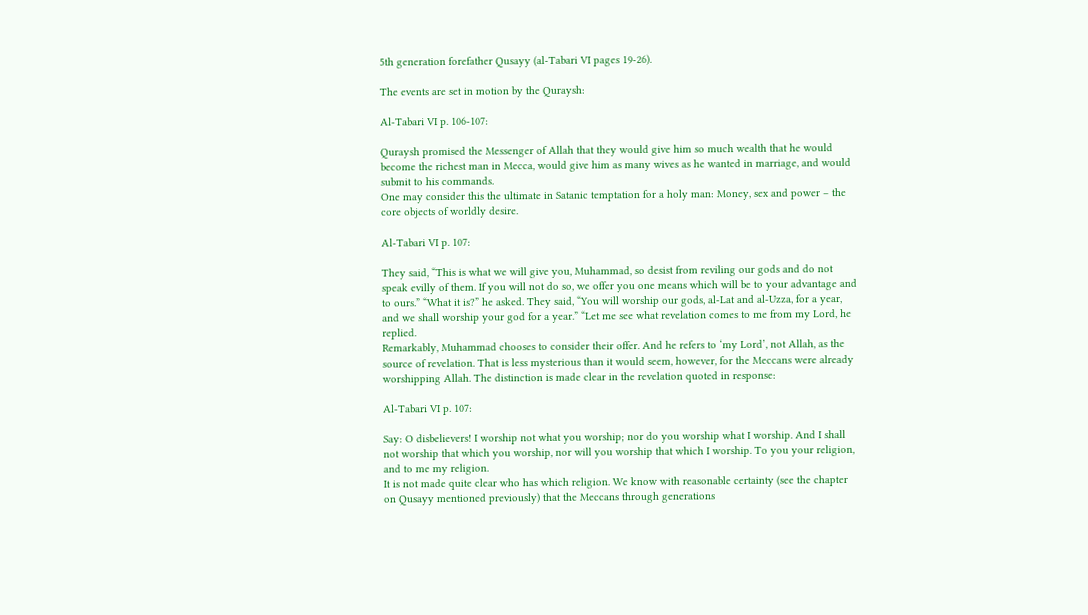5th generation forefather Qusayy (al-Tabari VI pages 19-26).

The events are set in motion by the Quraysh:

Al-Tabari VI p. 106-107:

Quraysh promised the Messenger of Allah that they would give him so much wealth that he would become the richest man in Mecca, would give him as many wives as he wanted in marriage, and would submit to his commands.
One may consider this the ultimate in Satanic temptation for a holy man: Money, sex and power – the core objects of worldly desire.

Al-Tabari VI p. 107:

They said, “This is what we will give you, Muhammad, so desist from reviling our gods and do not speak evilly of them. If you will not do so, we offer you one means which will be to your advantage and to ours.” “What it is?” he asked. They said, “You will worship our gods, al-Lat and al-Uzza, for a year, and we shall worship your god for a year.” “Let me see what revelation comes to me from my Lord, he replied.
Remarkably, Muhammad chooses to consider their offer. And he refers to ‘my Lord’, not Allah, as the source of revelation. That is less mysterious than it would seem, however, for the Meccans were already worshipping Allah. The distinction is made clear in the revelation quoted in response:

Al-Tabari VI p. 107:

Say: O disbelievers! I worship not what you worship; nor do you worship what I worship. And I shall not worship that which you worship, nor will you worship that which I worship. To you your religion, and to me my religion.
It is not made quite clear who has which religion. We know with reasonable certainty (see the chapter on Qusayy mentioned previously) that the Meccans through generations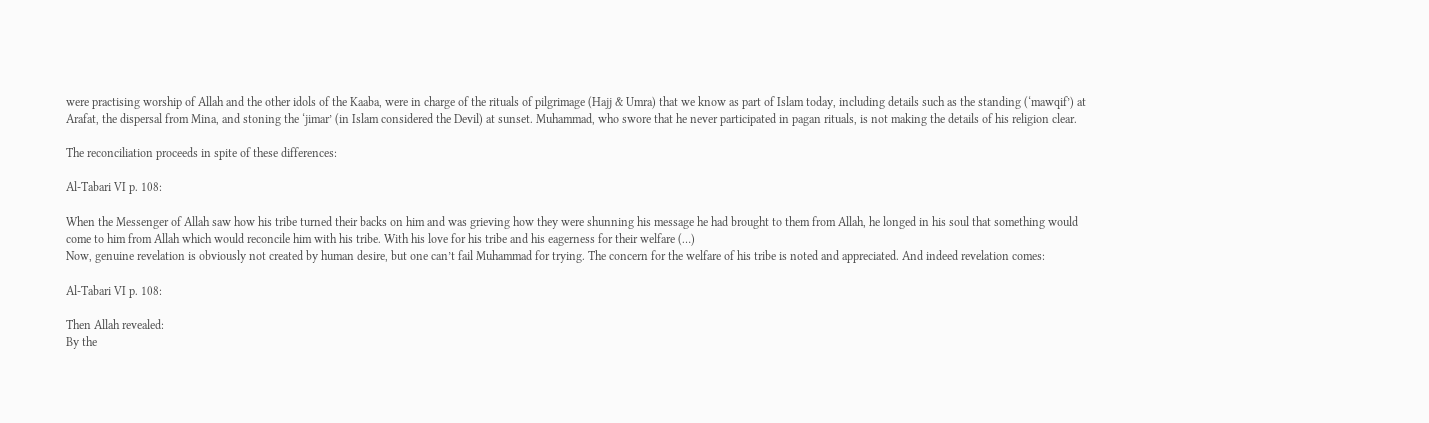were practising worship of Allah and the other idols of the Kaaba, were in charge of the rituals of pilgrimage (Hajj & Umra) that we know as part of Islam today, including details such as the standing (‘mawqif’) at Arafat, the dispersal from Mina, and stoning the ‘jimar’ (in Islam considered the Devil) at sunset. Muhammad, who swore that he never participated in pagan rituals, is not making the details of his religion clear.

The reconciliation proceeds in spite of these differences:

Al-Tabari VI p. 108:

When the Messenger of Allah saw how his tribe turned their backs on him and was grieving how they were shunning his message he had brought to them from Allah, he longed in his soul that something would come to him from Allah which would reconcile him with his tribe. With his love for his tribe and his eagerness for their welfare (…)
Now, genuine revelation is obviously not created by human desire, but one can’t fail Muhammad for trying. The concern for the welfare of his tribe is noted and appreciated. And indeed revelation comes:

Al-Tabari VI p. 108:

Then Allah revealed:
By the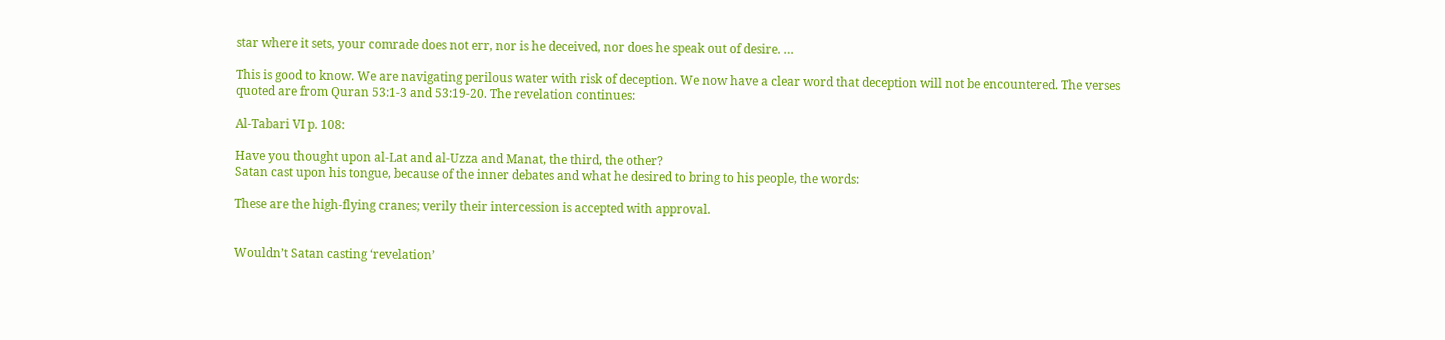star where it sets, your comrade does not err, nor is he deceived, nor does he speak out of desire. …

This is good to know. We are navigating perilous water with risk of deception. We now have a clear word that deception will not be encountered. The verses quoted are from Quran 53:1-3 and 53:19-20. The revelation continues:

Al-Tabari VI p. 108:

Have you thought upon al-Lat and al-Uzza and Manat, the third, the other?
Satan cast upon his tongue, because of the inner debates and what he desired to bring to his people, the words:

These are the high-flying cranes; verily their intercession is accepted with approval.


Wouldn’t Satan casting ‘revelation’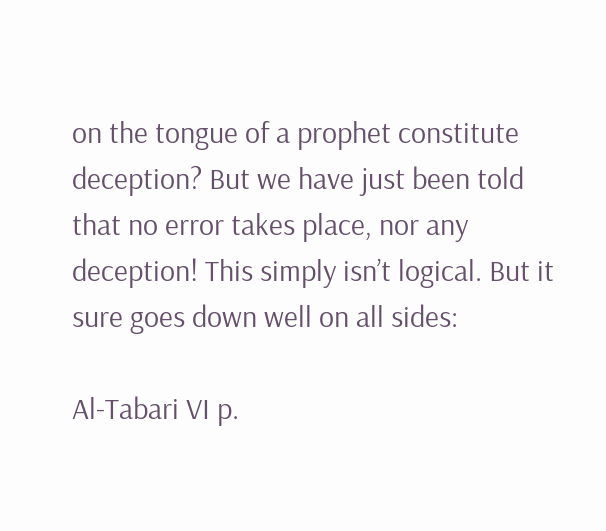on the tongue of a prophet constitute deception? But we have just been told that no error takes place, nor any deception! This simply isn’t logical. But it sure goes down well on all sides:

Al-Tabari VI p.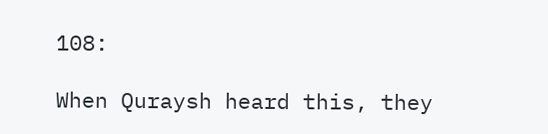108:

When Quraysh heard this, they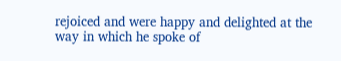rejoiced and were happy and delighted at the way in which he spoke of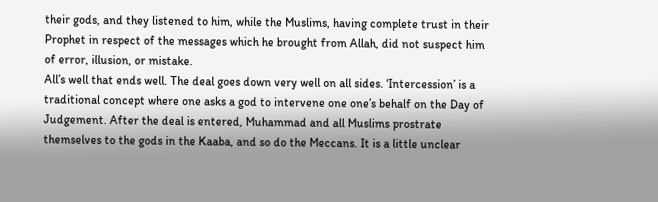their gods, and they listened to him, while the Muslims, having complete trust in their Prophet in respect of the messages which he brought from Allah, did not suspect him of error, illusion, or mistake.
All’s well that ends well. The deal goes down very well on all sides. ‘Intercession’ is a traditional concept where one asks a god to intervene one one’s behalf on the Day of Judgement. After the deal is entered, Muhammad and all Muslims prostrate themselves to the gods in the Kaaba, and so do the Meccans. It is a little unclear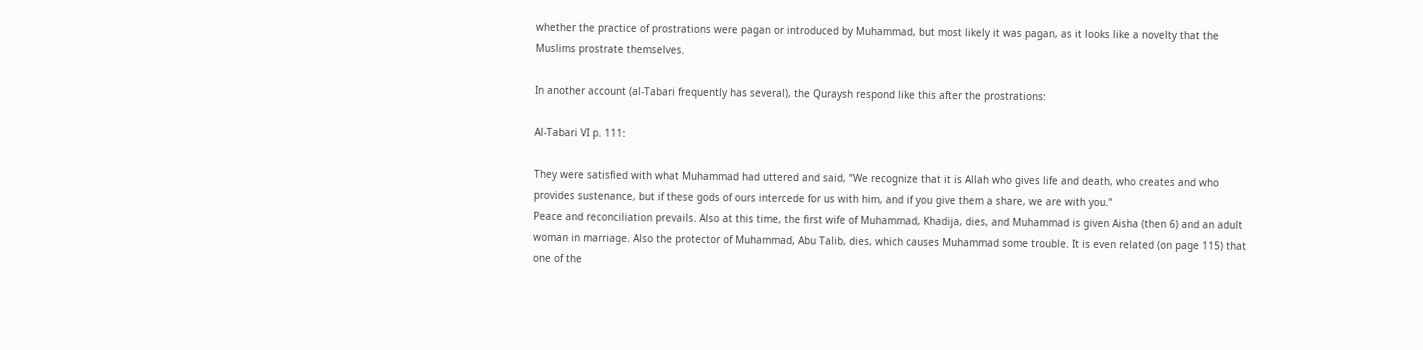whether the practice of prostrations were pagan or introduced by Muhammad, but most likely it was pagan, as it looks like a novelty that the Muslims prostrate themselves.

In another account (al-Tabari frequently has several), the Quraysh respond like this after the prostrations:

Al-Tabari VI p. 111:

They were satisfied with what Muhammad had uttered and said, “We recognize that it is Allah who gives life and death, who creates and who provides sustenance, but if these gods of ours intercede for us with him, and if you give them a share, we are with you.”
Peace and reconciliation prevails. Also at this time, the first wife of Muhammad, Khadija, dies, and Muhammad is given Aisha (then 6) and an adult woman in marriage. Also the protector of Muhammad, Abu Talib, dies, which causes Muhammad some trouble. It is even related (on page 115) that one of the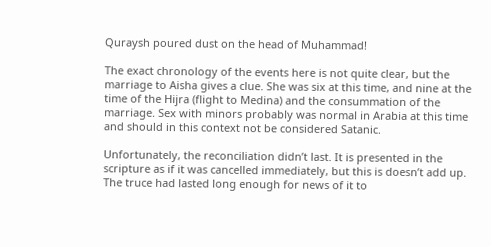Quraysh poured dust on the head of Muhammad!

The exact chronology of the events here is not quite clear, but the marriage to Aisha gives a clue. She was six at this time, and nine at the time of the Hijra (flight to Medina) and the consummation of the marriage. Sex with minors probably was normal in Arabia at this time and should in this context not be considered Satanic.

Unfortunately, the reconciliation didn’t last. It is presented in the scripture as if it was cancelled immediately, but this is doesn’t add up. The truce had lasted long enough for news of it to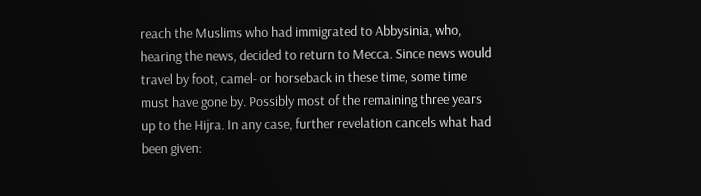reach the Muslims who had immigrated to Abbysinia, who, hearing the news, decided to return to Mecca. Since news would travel by foot, camel- or horseback in these time, some time must have gone by. Possibly most of the remaining three years up to the Hijra. In any case, further revelation cancels what had been given: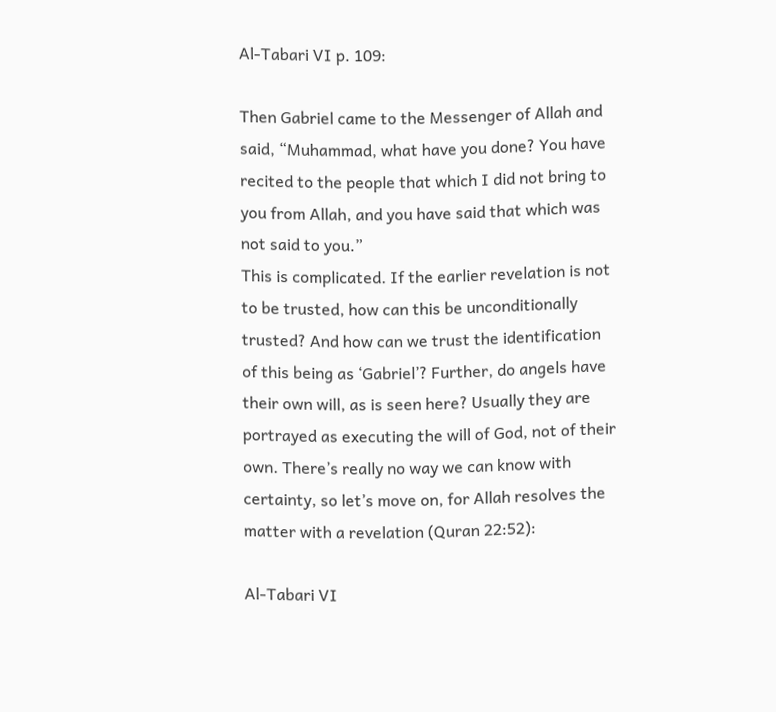Al-Tabari VI p. 109:

Then Gabriel came to the Messenger of Allah and said, “Muhammad, what have you done? You have recited to the people that which I did not bring to you from Allah, and you have said that which was not said to you.”
This is complicated. If the earlier revelation is not to be trusted, how can this be unconditionally trusted? And how can we trust the identification of this being as ‘Gabriel’? Further, do angels have their own will, as is seen here? Usually they are portrayed as executing the will of God, not of their own. There’s really no way we can know with certainty, so let’s move on, for Allah resolves the matter with a revelation (Quran 22:52):

Al-Tabari VI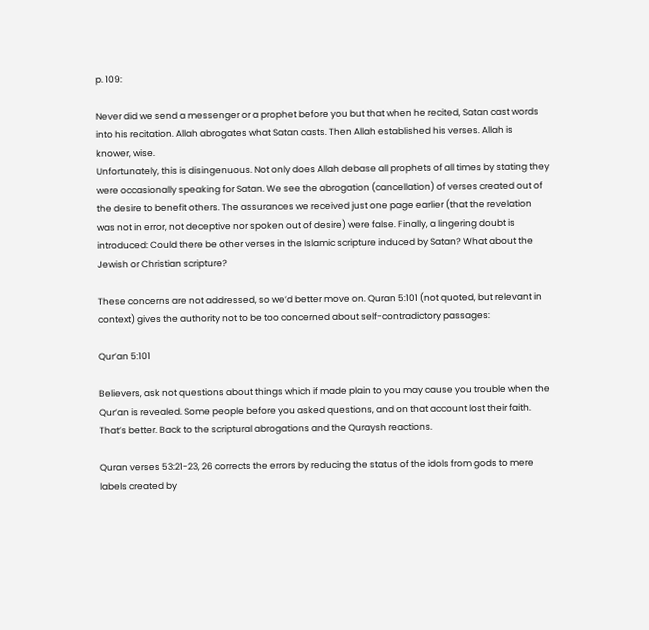p. 109:

Never did we send a messenger or a prophet before you but that when he recited, Satan cast words into his recitation. Allah abrogates what Satan casts. Then Allah established his verses. Allah is knower, wise.
Unfortunately, this is disingenuous. Not only does Allah debase all prophets of all times by stating they were occasionally speaking for Satan. We see the abrogation (cancellation) of verses created out of the desire to benefit others. The assurances we received just one page earlier (that the revelation was not in error, not deceptive nor spoken out of desire) were false. Finally, a lingering doubt is introduced: Could there be other verses in the Islamic scripture induced by Satan? What about the Jewish or Christian scripture?

These concerns are not addressed, so we’d better move on. Quran 5:101 (not quoted, but relevant in context) gives the authority not to be too concerned about self-contradictory passages:

Qur’an 5:101

Believers, ask not questions about things which if made plain to you may cause you trouble when the Qur’an is revealed. Some people before you asked questions, and on that account lost their faith.
That’s better. Back to the scriptural abrogations and the Quraysh reactions.

Quran verses 53:21-23, 26 corrects the errors by reducing the status of the idols from gods to mere labels created by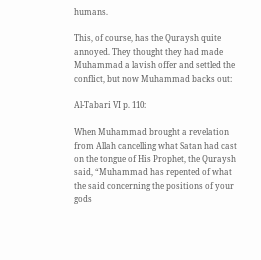humans.

This, of course, has the Quraysh quite annoyed. They thought they had made Muhammad a lavish offer and settled the conflict, but now Muhammad backs out:

Al-Tabari VI p. 110:

When Muhammad brought a revelation from Allah cancelling what Satan had cast on the tongue of His Prophet, the Quraysh said, “Muhammad has repented of what the said concerning the positions of your gods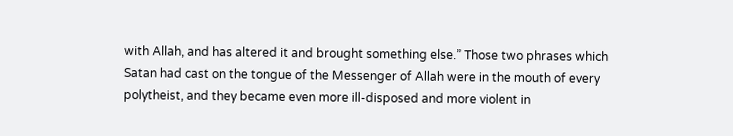with Allah, and has altered it and brought something else.” Those two phrases which Satan had cast on the tongue of the Messenger of Allah were in the mouth of every polytheist, and they became even more ill-disposed and more violent in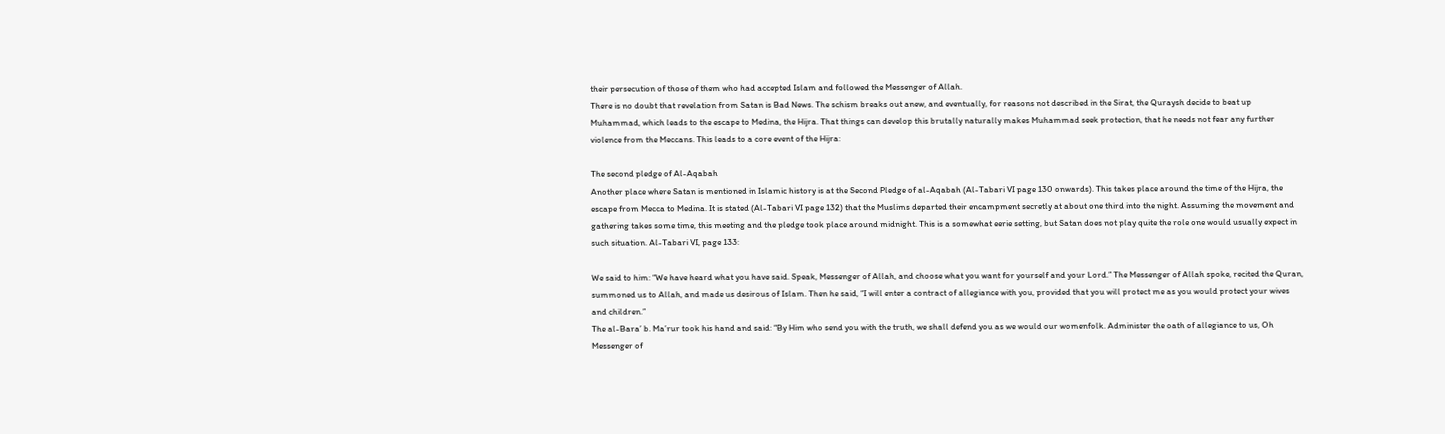their persecution of those of them who had accepted Islam and followed the Messenger of Allah.
There is no doubt that revelation from Satan is Bad News. The schism breaks out anew, and eventually, for reasons not described in the Sirat, the Quraysh decide to beat up Muhammad, which leads to the escape to Medina, the Hijra. That things can develop this brutally naturally makes Muhammad seek protection, that he needs not fear any further violence from the Meccans. This leads to a core event of the Hijra:

The second pledge of Al-Aqabah
Another place where Satan is mentioned in Islamic history is at the Second Pledge of al-Aqabah (Al-Tabari VI page 130 onwards). This takes place around the time of the Hijra, the escape from Mecca to Medina. It is stated (Al-Tabari VI page 132) that the Muslims departed their encampment secretly at about one third into the night. Assuming the movement and gathering takes some time, this meeting and the pledge took place around midnight. This is a somewhat eerie setting, but Satan does not play quite the role one would usually expect in such situation. Al-Tabari VI, page 133:

We said to him: “We have heard what you have said. Speak, Messenger of Allah, and choose what you want for yourself and your Lord.” The Messenger of Allah spoke, recited the Quran, summoned us to Allah, and made us desirous of Islam. Then he said, “I will enter a contract of allegiance with you, provided that you will protect me as you would protect your wives and children.”
The al-Bara’ b. Ma’rur took his hand and said: “By Him who send you with the truth, we shall defend you as we would our womenfolk. Administer the oath of allegiance to us, Oh Messenger of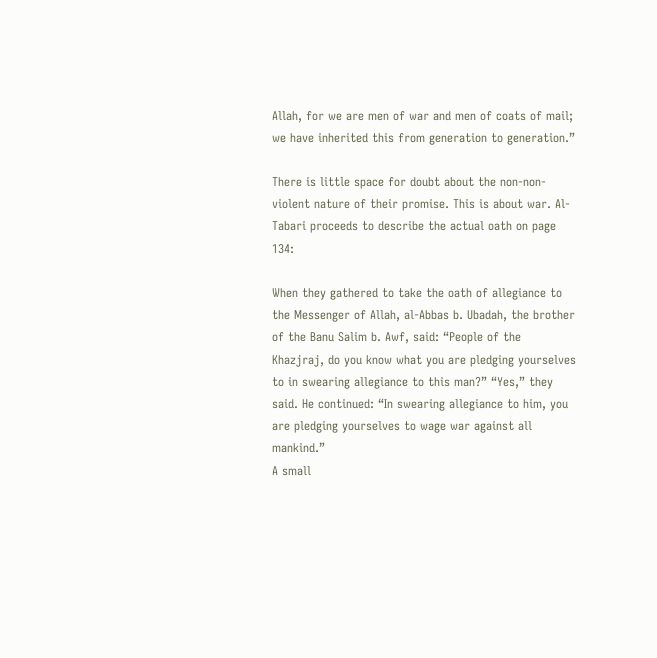Allah, for we are men of war and men of coats of mail; we have inherited this from generation to generation.”

There is little space for doubt about the non-non-violent nature of their promise. This is about war. Al-Tabari proceeds to describe the actual oath on page 134:

When they gathered to take the oath of allegiance to the Messenger of Allah, al-Abbas b. Ubadah, the brother of the Banu Salim b. Awf, said: “People of the Khazjraj, do you know what you are pledging yourselves to in swearing allegiance to this man?” “Yes,” they said. He continued: “In swearing allegiance to him, you are pledging yourselves to wage war against all mankind.”
A small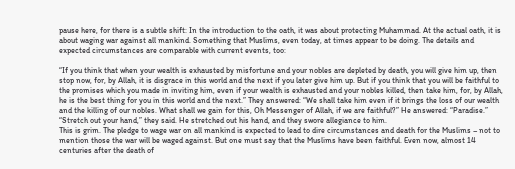pause here, for there is a subtle shift: In the introduction to the oath, it was about protecting Muhammad. At the actual oath, it is about waging war against all mankind. Something that Muslims, even today, at times appear to be doing. The details and expected circumstances are comparable with current events, too:

“If you think that when your wealth is exhausted by misfortune and your nobles are depleted by death, you will give him up, then stop now, for, by Allah, it is disgrace in this world and the next if you later give him up. But if you think that you will be faithful to the promises which you made in inviting him, even if your wealth is exhausted and your nobles killed, then take him, for, by Allah, he is the best thing for you in this world and the next.” They answered: “We shall take him even if it brings the loss of our wealth and the killing of our nobles. What shall we gain for this, Oh Messenger of Allah, if we are faithful?” He answered: “Paradise.” “Stretch out your hand,” they said. He stretched out his hand, and they swore allegiance to him.
This is grim. The pledge to wage war on all mankind is expected to lead to dire circumstances and death for the Muslims – not to mention those the war will be waged against. But one must say that the Muslims have been faithful. Even now, almost 14 centuries after the death of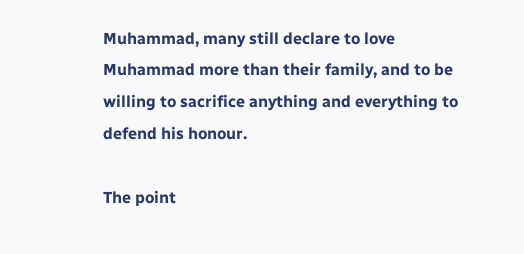Muhammad, many still declare to love Muhammad more than their family, and to be willing to sacrifice anything and everything to defend his honour.

The point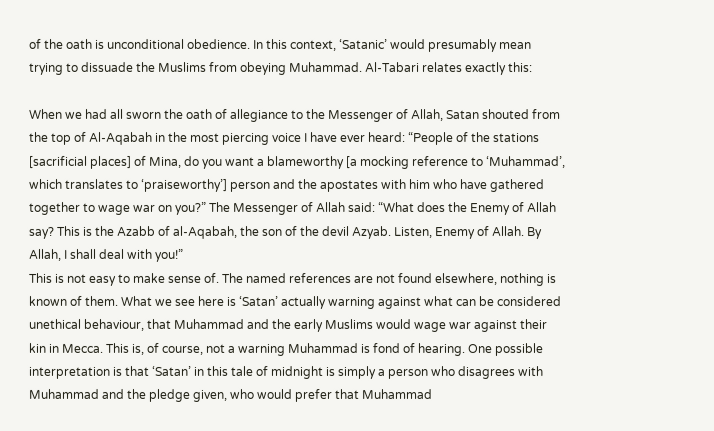of the oath is unconditional obedience. In this context, ‘Satanic’ would presumably mean trying to dissuade the Muslims from obeying Muhammad. Al-Tabari relates exactly this:

When we had all sworn the oath of allegiance to the Messenger of Allah, Satan shouted from the top of Al-Aqabah in the most piercing voice I have ever heard: “People of the stations [sacrificial places] of Mina, do you want a blameworthy [a mocking reference to ‘Muhammad’, which translates to ‘praiseworthy’] person and the apostates with him who have gathered together to wage war on you?” The Messenger of Allah said: “What does the Enemy of Allah say? This is the Azabb of al-Aqabah, the son of the devil Azyab. Listen, Enemy of Allah. By Allah, I shall deal with you!”
This is not easy to make sense of. The named references are not found elsewhere, nothing is known of them. What we see here is ‘Satan’ actually warning against what can be considered unethical behaviour, that Muhammad and the early Muslims would wage war against their kin in Mecca. This is, of course, not a warning Muhammad is fond of hearing. One possible interpretation is that ‘Satan’ in this tale of midnight is simply a person who disagrees with Muhammad and the pledge given, who would prefer that Muhammad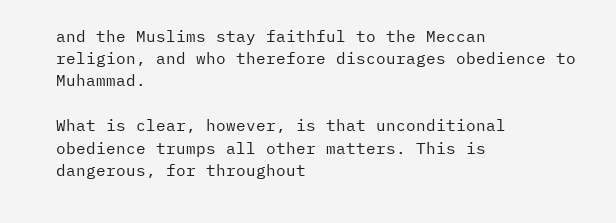and the Muslims stay faithful to the Meccan religion, and who therefore discourages obedience to Muhammad.

What is clear, however, is that unconditional obedience trumps all other matters. This is dangerous, for throughout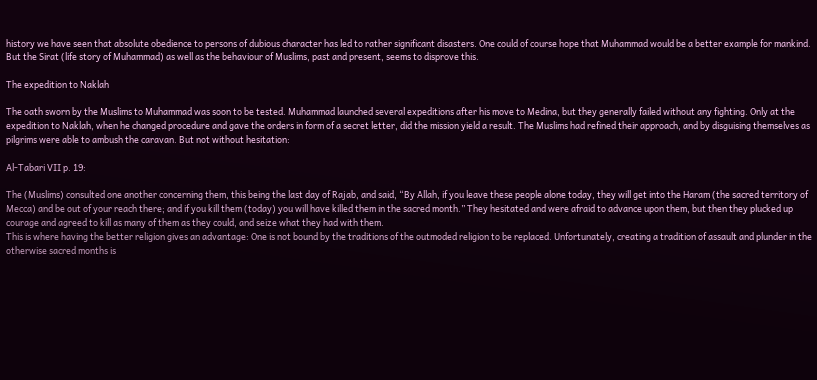history we have seen that absolute obedience to persons of dubious character has led to rather significant disasters. One could of course hope that Muhammad would be a better example for mankind. But the Sirat (life story of Muhammad) as well as the behaviour of Muslims, past and present, seems to disprove this.

The expedition to Naklah

The oath sworn by the Muslims to Muhammad was soon to be tested. Muhammad launched several expeditions after his move to Medina, but they generally failed without any fighting. Only at the expedition to Naklah, when he changed procedure and gave the orders in form of a secret letter, did the mission yield a result. The Muslims had refined their approach, and by disguising themselves as pilgrims were able to ambush the caravan. But not without hesitation:

Al-Tabari VII p. 19:

The (Muslims) consulted one another concerning them, this being the last day of Rajab, and said, “By Allah, if you leave these people alone today, they will get into the Haram (the sacred territory of Mecca) and be out of your reach there; and if you kill them (today) you will have killed them in the sacred month.” They hesitated and were afraid to advance upon them, but then they plucked up courage and agreed to kill as many of them as they could, and seize what they had with them.
This is where having the better religion gives an advantage: One is not bound by the traditions of the outmoded religion to be replaced. Unfortunately, creating a tradition of assault and plunder in the otherwise sacred months is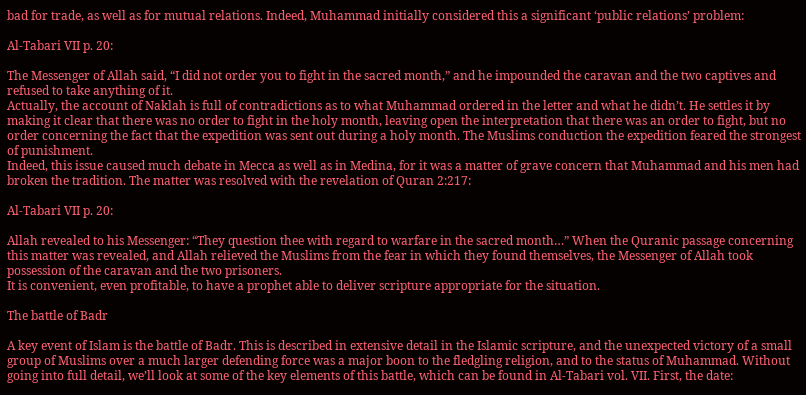bad for trade, as well as for mutual relations. Indeed, Muhammad initially considered this a significant ‘public relations’ problem:

Al-Tabari VII p. 20:

The Messenger of Allah said, “I did not order you to fight in the sacred month,” and he impounded the caravan and the two captives and refused to take anything of it.
Actually, the account of Naklah is full of contradictions as to what Muhammad ordered in the letter and what he didn’t. He settles it by making it clear that there was no order to fight in the holy month, leaving open the interpretation that there was an order to fight, but no order concerning the fact that the expedition was sent out during a holy month. The Muslims conduction the expedition feared the strongest of punishment.
Indeed, this issue caused much debate in Mecca as well as in Medina, for it was a matter of grave concern that Muhammad and his men had broken the tradition. The matter was resolved with the revelation of Quran 2:217:

Al-Tabari VII p. 20:

Allah revealed to his Messenger: “They question thee with regard to warfare in the sacred month…” When the Quranic passage concerning this matter was revealed, and Allah relieved the Muslims from the fear in which they found themselves, the Messenger of Allah took possession of the caravan and the two prisoners.
It is convenient, even profitable, to have a prophet able to deliver scripture appropriate for the situation.

The battle of Badr

A key event of Islam is the battle of Badr. This is described in extensive detail in the Islamic scripture, and the unexpected victory of a small group of Muslims over a much larger defending force was a major boon to the fledgling religion, and to the status of Muhammad. Without going into full detail, we’ll look at some of the key elements of this battle, which can be found in Al-Tabari vol. VII. First, the date: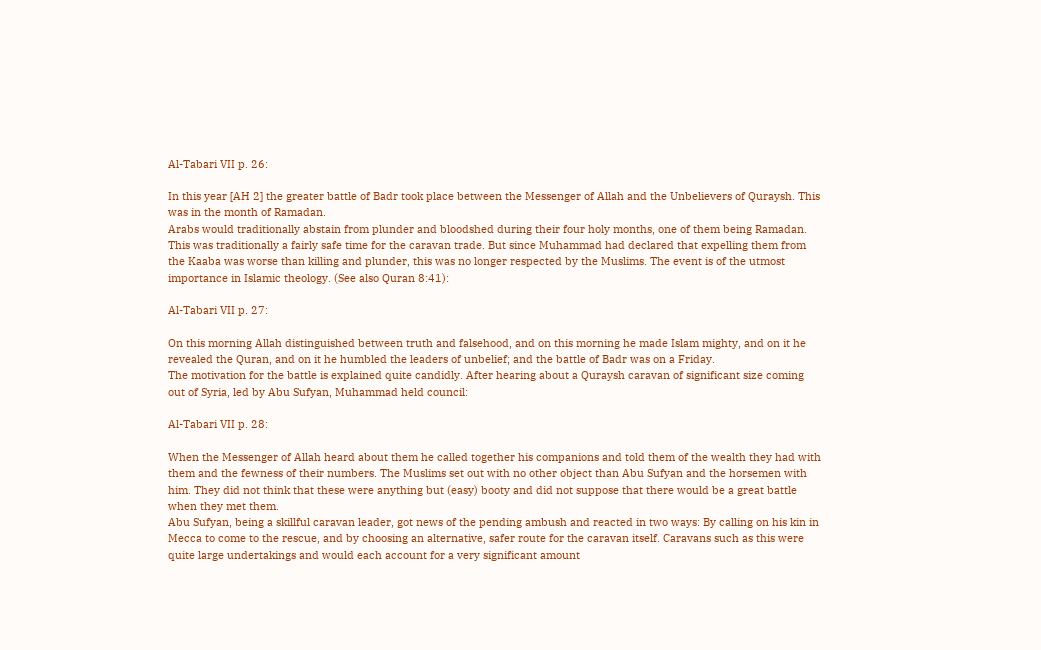Al-Tabari VII p. 26:

In this year [AH 2] the greater battle of Badr took place between the Messenger of Allah and the Unbelievers of Quraysh. This was in the month of Ramadan.
Arabs would traditionally abstain from plunder and bloodshed during their four holy months, one of them being Ramadan. This was traditionally a fairly safe time for the caravan trade. But since Muhammad had declared that expelling them from the Kaaba was worse than killing and plunder, this was no longer respected by the Muslims. The event is of the utmost importance in Islamic theology. (See also Quran 8:41):

Al-Tabari VII p. 27:

On this morning Allah distinguished between truth and falsehood, and on this morning he made Islam mighty, and on it he revealed the Quran, and on it he humbled the leaders of unbelief; and the battle of Badr was on a Friday.
The motivation for the battle is explained quite candidly. After hearing about a Quraysh caravan of significant size coming out of Syria, led by Abu Sufyan, Muhammad held council:

Al-Tabari VII p. 28:

When the Messenger of Allah heard about them he called together his companions and told them of the wealth they had with them and the fewness of their numbers. The Muslims set out with no other object than Abu Sufyan and the horsemen with him. They did not think that these were anything but (easy) booty and did not suppose that there would be a great battle when they met them.
Abu Sufyan, being a skillful caravan leader, got news of the pending ambush and reacted in two ways: By calling on his kin in Mecca to come to the rescue, and by choosing an alternative, safer route for the caravan itself. Caravans such as this were quite large undertakings and would each account for a very significant amount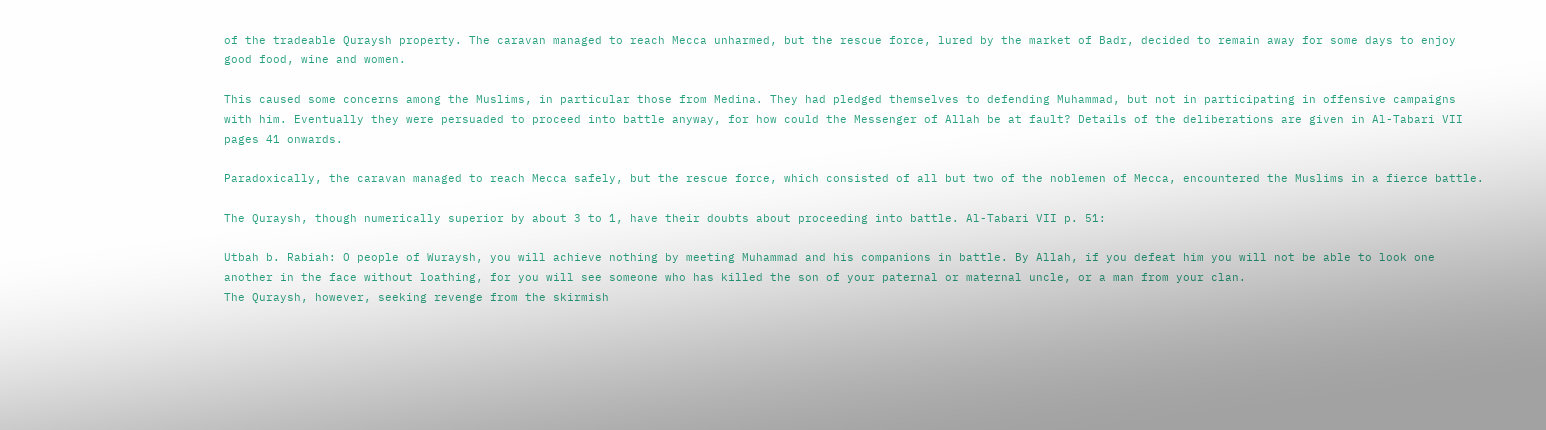of the tradeable Quraysh property. The caravan managed to reach Mecca unharmed, but the rescue force, lured by the market of Badr, decided to remain away for some days to enjoy good food, wine and women.

This caused some concerns among the Muslims, in particular those from Medina. They had pledged themselves to defending Muhammad, but not in participating in offensive campaigns with him. Eventually they were persuaded to proceed into battle anyway, for how could the Messenger of Allah be at fault? Details of the deliberations are given in Al-Tabari VII pages 41 onwards.

Paradoxically, the caravan managed to reach Mecca safely, but the rescue force, which consisted of all but two of the noblemen of Mecca, encountered the Muslims in a fierce battle.

The Quraysh, though numerically superior by about 3 to 1, have their doubts about proceeding into battle. Al-Tabari VII p. 51:

Utbah b. Rabiah: O people of Wuraysh, you will achieve nothing by meeting Muhammad and his companions in battle. By Allah, if you defeat him you will not be able to look one another in the face without loathing, for you will see someone who has killed the son of your paternal or maternal uncle, or a man from your clan.
The Quraysh, however, seeking revenge from the skirmish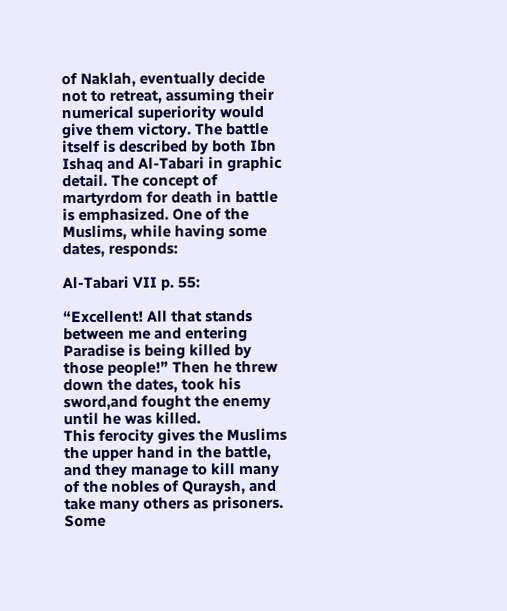of Naklah, eventually decide not to retreat, assuming their numerical superiority would give them victory. The battle itself is described by both Ibn Ishaq and Al-Tabari in graphic detail. The concept of martyrdom for death in battle is emphasized. One of the Muslims, while having some dates, responds:

Al-Tabari VII p. 55:

“Excellent! All that stands between me and entering Paradise is being killed by those people!” Then he threw down the dates, took his sword,and fought the enemy until he was killed.
This ferocity gives the Muslims the upper hand in the battle, and they manage to kill many of the nobles of Quraysh, and take many others as prisoners. Some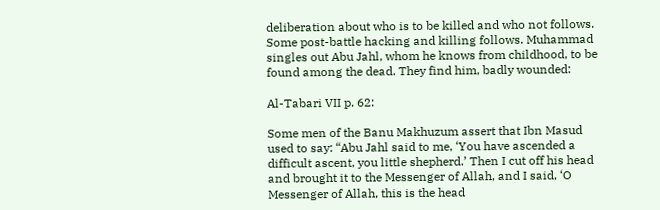deliberation about who is to be killed and who not follows. Some post-battle hacking and killing follows. Muhammad singles out Abu Jahl, whom he knows from childhood, to be found among the dead. They find him, badly wounded:

Al-Tabari VII p. 62:

Some men of the Banu Makhuzum assert that Ibn Masud used to say: “Abu Jahl said to me, ‘You have ascended a difficult ascent, you little shepherd.’ Then I cut off his head and brought it to the Messenger of Allah, and I said, ‘O Messenger of Allah, this is the head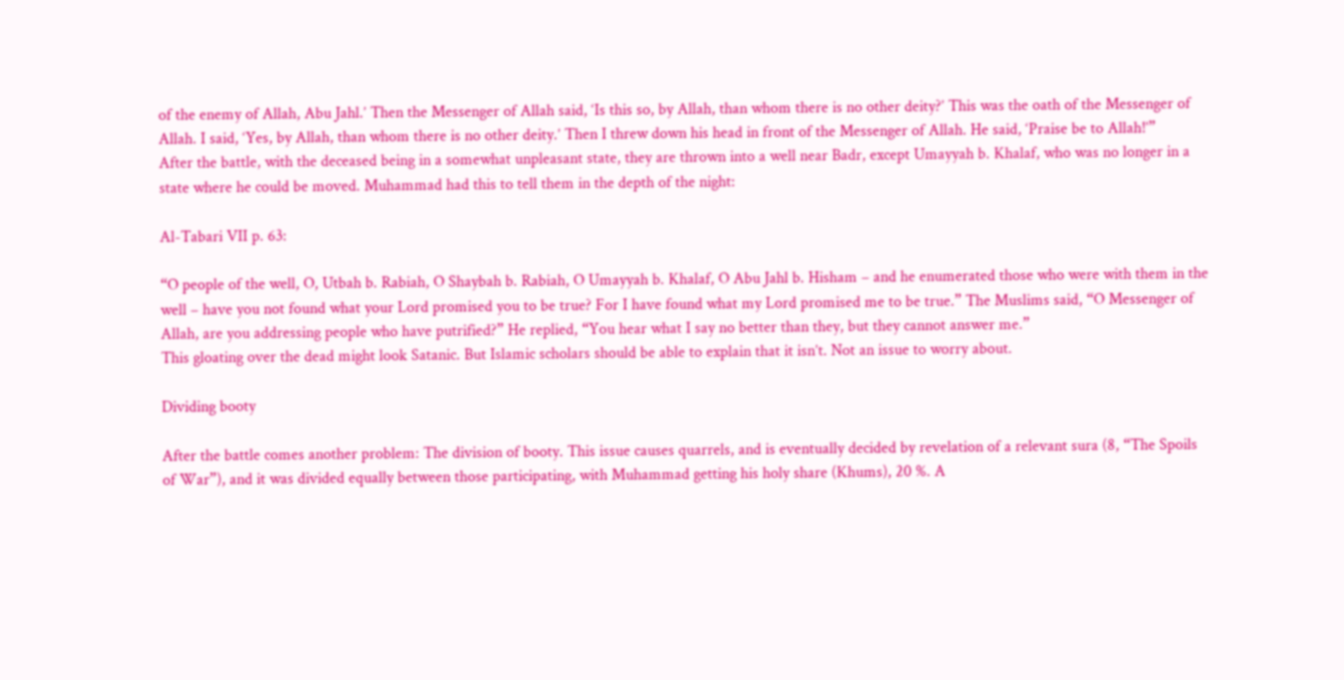of the enemy of Allah, Abu Jahl.’ Then the Messenger of Allah said, ‘Is this so, by Allah, than whom there is no other deity?’ This was the oath of the Messenger of Allah. I said, ‘Yes, by Allah, than whom there is no other deity.’ Then I threw down his head in front of the Messenger of Allah. He said, ‘Praise be to Allah!’”
After the battle, with the deceased being in a somewhat unpleasant state, they are thrown into a well near Badr, except Umayyah b. Khalaf, who was no longer in a state where he could be moved. Muhammad had this to tell them in the depth of the night:

Al-Tabari VII p. 63:

“O people of the well, O, Utbah b. Rabiah, O Shaybah b. Rabiah, O Umayyah b. Khalaf, O Abu Jahl b. Hisham – and he enumerated those who were with them in the well – have you not found what your Lord promised you to be true? For I have found what my Lord promised me to be true.” The Muslims said, “O Messenger of Allah, are you addressing people who have putrified?” He replied, “You hear what I say no better than they, but they cannot answer me.”
This gloating over the dead might look Satanic. But Islamic scholars should be able to explain that it isn’t. Not an issue to worry about.

Dividing booty

After the battle comes another problem: The division of booty. This issue causes quarrels, and is eventually decided by revelation of a relevant sura (8, “The Spoils of War”), and it was divided equally between those participating, with Muhammad getting his holy share (Khums), 20 %. A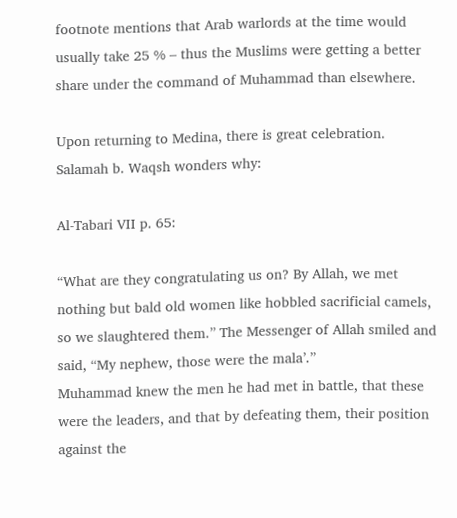footnote mentions that Arab warlords at the time would usually take 25 % – thus the Muslims were getting a better share under the command of Muhammad than elsewhere.

Upon returning to Medina, there is great celebration. Salamah b. Waqsh wonders why:

Al-Tabari VII p. 65:

“What are they congratulating us on? By Allah, we met nothing but bald old women like hobbled sacrificial camels, so we slaughtered them.” The Messenger of Allah smiled and said, “My nephew, those were the mala’.”
Muhammad knew the men he had met in battle, that these were the leaders, and that by defeating them, their position against the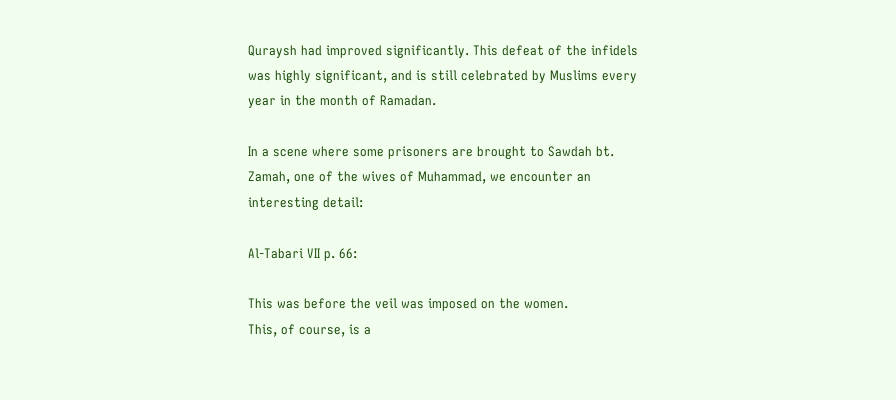Quraysh had improved significantly. This defeat of the infidels was highly significant, and is still celebrated by Muslims every year in the month of Ramadan.

In a scene where some prisoners are brought to Sawdah bt. Zamah, one of the wives of Muhammad, we encounter an interesting detail:

Al-Tabari VII p. 66:

This was before the veil was imposed on the women.
This, of course, is a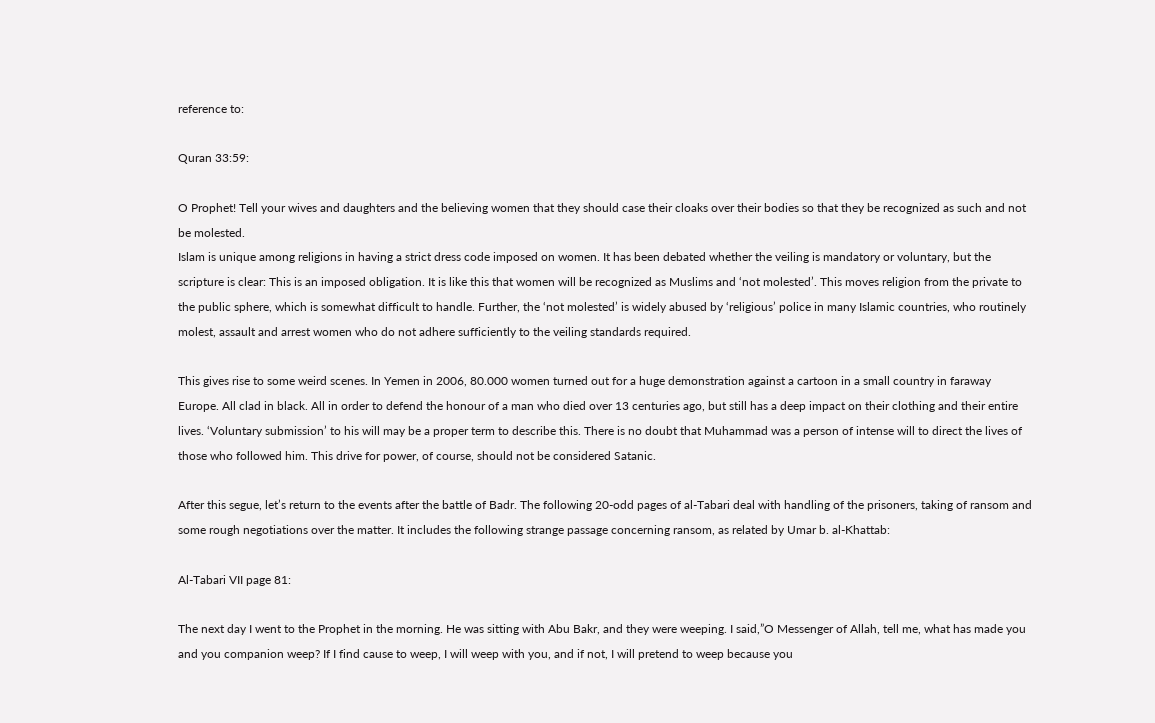reference to:

Quran 33:59:

O Prophet! Tell your wives and daughters and the believing women that they should case their cloaks over their bodies so that they be recognized as such and not be molested.
Islam is unique among religions in having a strict dress code imposed on women. It has been debated whether the veiling is mandatory or voluntary, but the scripture is clear: This is an imposed obligation. It is like this that women will be recognized as Muslims and ‘not molested’. This moves religion from the private to the public sphere, which is somewhat difficult to handle. Further, the ‘not molested’ is widely abused by ‘religious’ police in many Islamic countries, who routinely molest, assault and arrest women who do not adhere sufficiently to the veiling standards required.

This gives rise to some weird scenes. In Yemen in 2006, 80.000 women turned out for a huge demonstration against a cartoon in a small country in faraway Europe. All clad in black. All in order to defend the honour of a man who died over 13 centuries ago, but still has a deep impact on their clothing and their entire lives. ‘Voluntary submission’ to his will may be a proper term to describe this. There is no doubt that Muhammad was a person of intense will to direct the lives of those who followed him. This drive for power, of course, should not be considered Satanic.

After this segue, let’s return to the events after the battle of Badr. The following 20-odd pages of al-Tabari deal with handling of the prisoners, taking of ransom and some rough negotiations over the matter. It includes the following strange passage concerning ransom, as related by Umar b. al-Khattab:

Al-Tabari VII page 81:

The next day I went to the Prophet in the morning. He was sitting with Abu Bakr, and they were weeping. I said,”O Messenger of Allah, tell me, what has made you and you companion weep? If I find cause to weep, I will weep with you, and if not, I will pretend to weep because you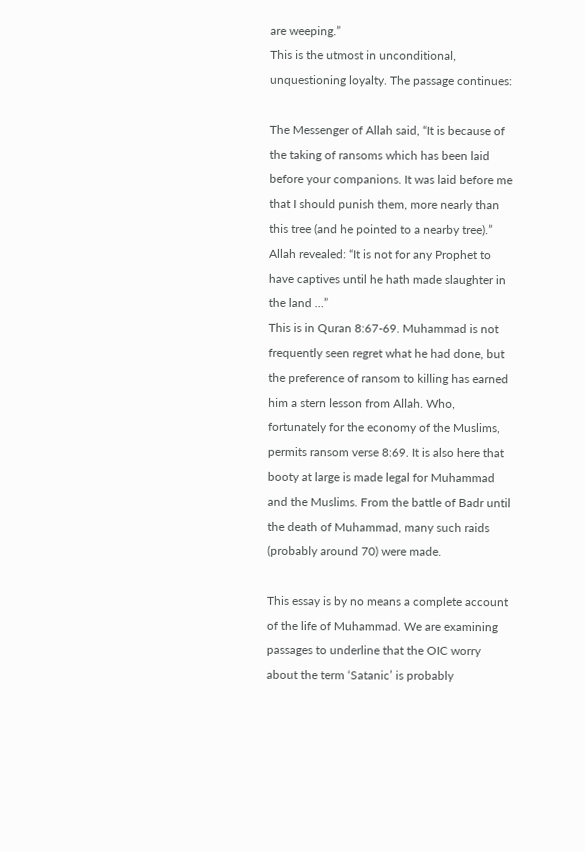are weeping.”
This is the utmost in unconditional, unquestioning loyalty. The passage continues:

The Messenger of Allah said, “It is because of the taking of ransoms which has been laid before your companions. It was laid before me that I should punish them, more nearly than this tree (and he pointed to a nearby tree).” Allah revealed: “It is not for any Prophet to have captives until he hath made slaughter in the land …”
This is in Quran 8:67-69. Muhammad is not frequently seen regret what he had done, but the preference of ransom to killing has earned him a stern lesson from Allah. Who, fortunately for the economy of the Muslims, permits ransom verse 8:69. It is also here that booty at large is made legal for Muhammad and the Muslims. From the battle of Badr until the death of Muhammad, many such raids (probably around 70) were made.

This essay is by no means a complete account of the life of Muhammad. We are examining passages to underline that the OIC worry about the term ‘Satanic’ is probably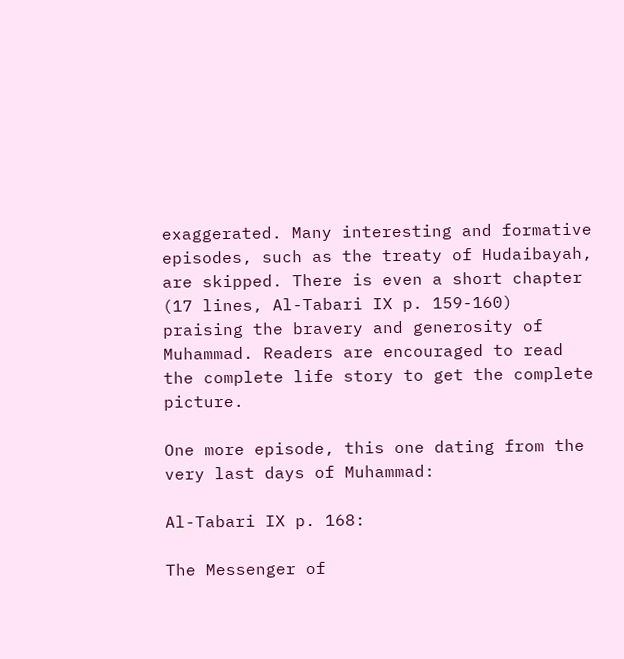exaggerated. Many interesting and formative episodes, such as the treaty of Hudaibayah, are skipped. There is even a short chapter (17 lines, Al-Tabari IX p. 159-160) praising the bravery and generosity of Muhammad. Readers are encouraged to read the complete life story to get the complete picture.

One more episode, this one dating from the very last days of Muhammad:

Al-Tabari IX p. 168:

The Messenger of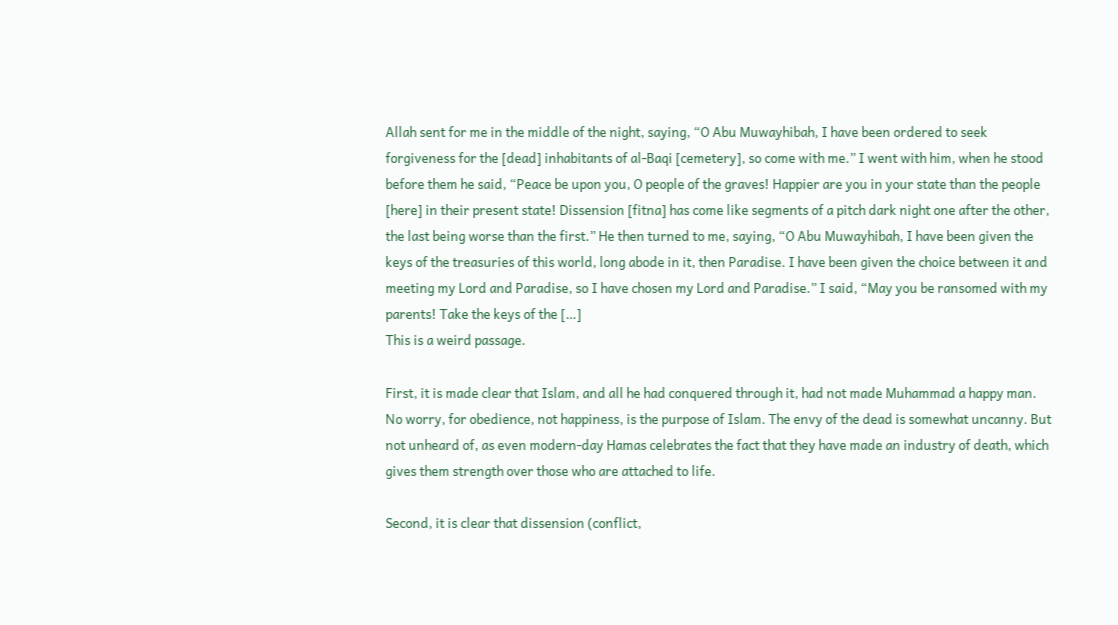Allah sent for me in the middle of the night, saying, “O Abu Muwayhibah, I have been ordered to seek forgiveness for the [dead] inhabitants of al-Baqi [cemetery], so come with me.” I went with him, when he stood before them he said, “Peace be upon you, O people of the graves! Happier are you in your state than the people [here] in their present state! Dissension [fitna] has come like segments of a pitch dark night one after the other, the last being worse than the first.” He then turned to me, saying, “O Abu Muwayhibah, I have been given the keys of the treasuries of this world, long abode in it, then Paradise. I have been given the choice between it and meeting my Lord and Paradise, so I have chosen my Lord and Paradise.” I said, “May you be ransomed with my parents! Take the keys of the […]
This is a weird passage.

First, it is made clear that Islam, and all he had conquered through it, had not made Muhammad a happy man. No worry, for obedience, not happiness, is the purpose of Islam. The envy of the dead is somewhat uncanny. But not unheard of, as even modern-day Hamas celebrates the fact that they have made an industry of death, which gives them strength over those who are attached to life.

Second, it is clear that dissension (conflict,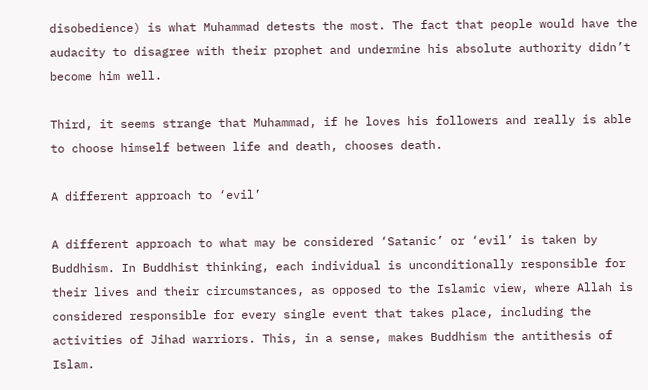disobedience) is what Muhammad detests the most. The fact that people would have the audacity to disagree with their prophet and undermine his absolute authority didn’t become him well.

Third, it seems strange that Muhammad, if he loves his followers and really is able to choose himself between life and death, chooses death.

A different approach to ‘evil’

A different approach to what may be considered ‘Satanic’ or ‘evil’ is taken by Buddhism. In Buddhist thinking, each individual is unconditionally responsible for their lives and their circumstances, as opposed to the Islamic view, where Allah is considered responsible for every single event that takes place, including the activities of Jihad warriors. This, in a sense, makes Buddhism the antithesis of Islam.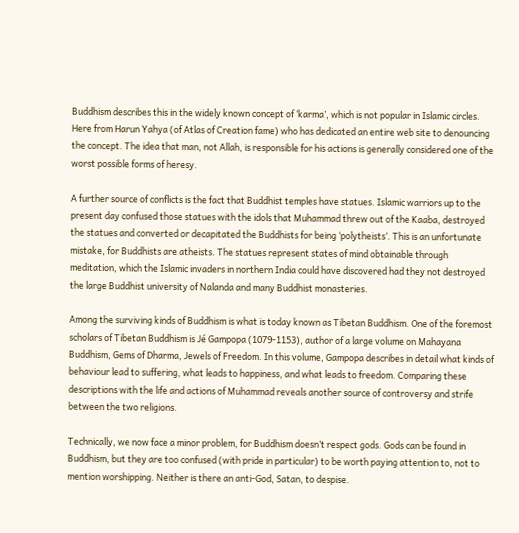Buddhism describes this in the widely known concept of ‘karma’, which is not popular in Islamic circles. Here from Harun Yahya (of Atlas of Creation fame) who has dedicated an entire web site to denouncing the concept. The idea that man, not Allah, is responsible for his actions is generally considered one of the worst possible forms of heresy.

A further source of conflicts is the fact that Buddhist temples have statues. Islamic warriors up to the present day confused those statues with the idols that Muhammad threw out of the Kaaba, destroyed the statues and converted or decapitated the Buddhists for being ‘polytheists’. This is an unfortunate mistake, for Buddhists are atheists. The statues represent states of mind obtainable through meditation, which the Islamic invaders in northern India could have discovered had they not destroyed the large Buddhist university of Nalanda and many Buddhist monasteries.

Among the surviving kinds of Buddhism is what is today known as Tibetan Buddhism. One of the foremost scholars of Tibetan Buddhism is Jé Gampopa (1079-1153), author of a large volume on Mahayana Buddhism, Gems of Dharma, Jewels of Freedom. In this volume, Gampopa describes in detail what kinds of behaviour lead to suffering, what leads to happiness, and what leads to freedom. Comparing these descriptions with the life and actions of Muhammad reveals another source of controversy and strife between the two religions.

Technically, we now face a minor problem, for Buddhism doesn’t respect gods. Gods can be found in Buddhism, but they are too confused (with pride in particular) to be worth paying attention to, not to mention worshipping. Neither is there an anti-God, Satan, to despise.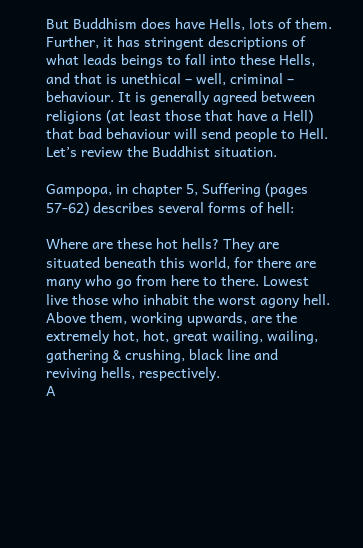But Buddhism does have Hells, lots of them. Further, it has stringent descriptions of what leads beings to fall into these Hells, and that is unethical – well, criminal – behaviour. It is generally agreed between religions (at least those that have a Hell) that bad behaviour will send people to Hell. Let’s review the Buddhist situation.

Gampopa, in chapter 5, Suffering (pages 57-62) describes several forms of hell:

Where are these hot hells? They are situated beneath this world, for there are many who go from here to there. Lowest live those who inhabit the worst agony hell. Above them, working upwards, are the extremely hot, hot, great wailing, wailing, gathering & crushing, black line and reviving hells, respectively.
A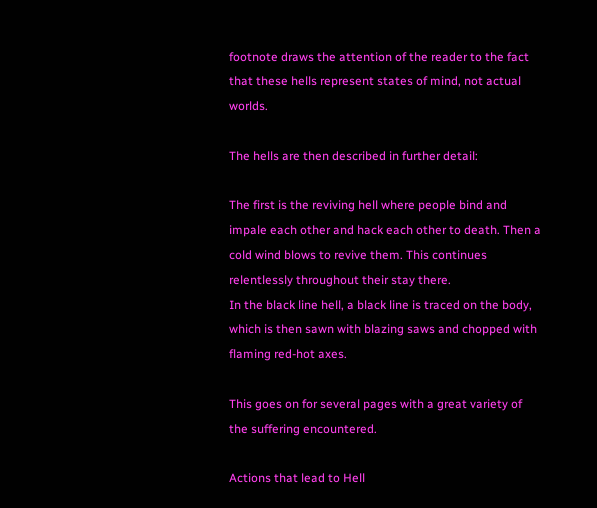footnote draws the attention of the reader to the fact that these hells represent states of mind, not actual worlds.

The hells are then described in further detail:

The first is the reviving hell where people bind and impale each other and hack each other to death. Then a cold wind blows to revive them. This continues relentlessly throughout their stay there.
In the black line hell, a black line is traced on the body, which is then sawn with blazing saws and chopped with flaming red-hot axes.

This goes on for several pages with a great variety of the suffering encountered.

Actions that lead to Hell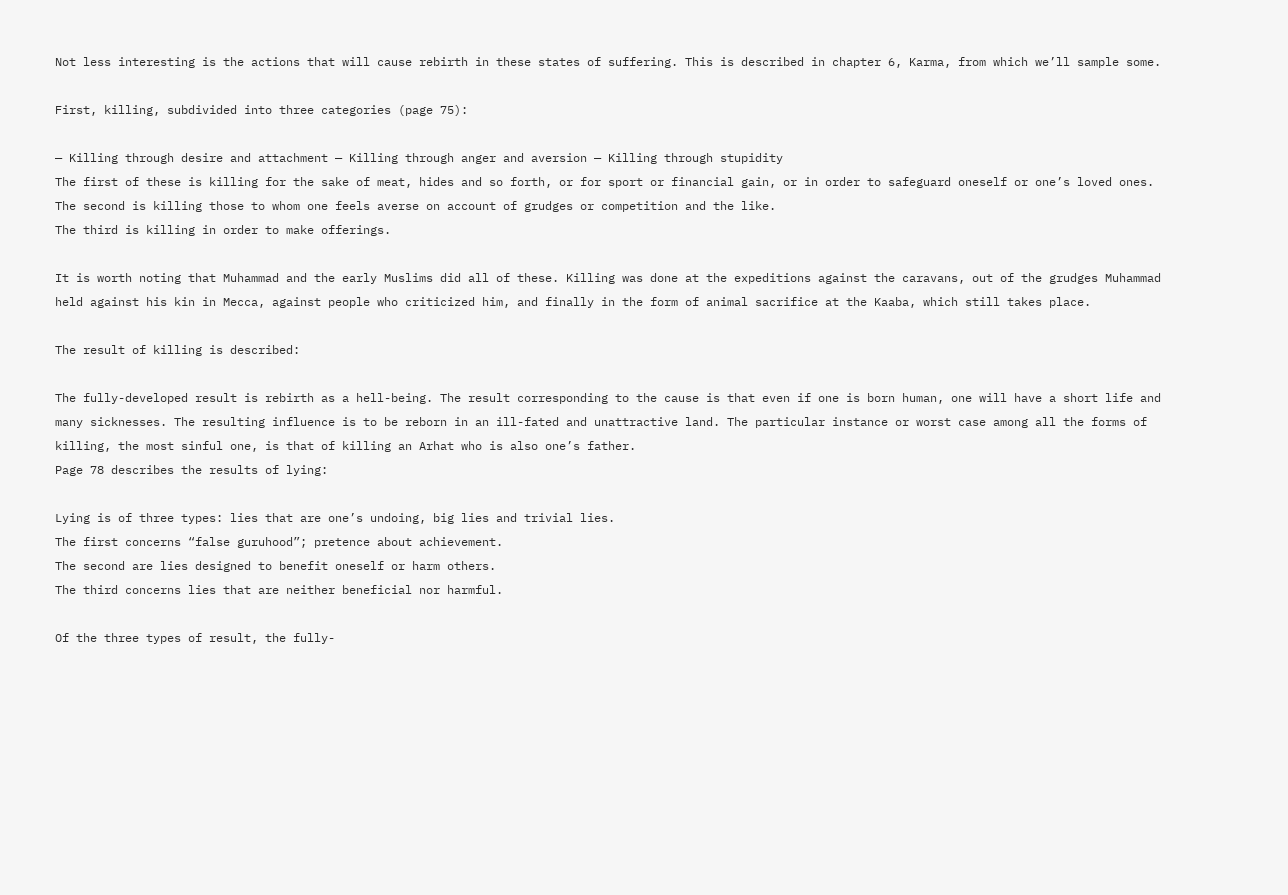Not less interesting is the actions that will cause rebirth in these states of suffering. This is described in chapter 6, Karma, from which we’ll sample some.

First, killing, subdivided into three categories (page 75):

— Killing through desire and attachment — Killing through anger and aversion — Killing through stupidity
The first of these is killing for the sake of meat, hides and so forth, or for sport or financial gain, or in order to safeguard oneself or one’s loved ones.
The second is killing those to whom one feels averse on account of grudges or competition and the like.
The third is killing in order to make offerings.

It is worth noting that Muhammad and the early Muslims did all of these. Killing was done at the expeditions against the caravans, out of the grudges Muhammad held against his kin in Mecca, against people who criticized him, and finally in the form of animal sacrifice at the Kaaba, which still takes place.

The result of killing is described:

The fully-developed result is rebirth as a hell-being. The result corresponding to the cause is that even if one is born human, one will have a short life and many sicknesses. The resulting influence is to be reborn in an ill-fated and unattractive land. The particular instance or worst case among all the forms of killing, the most sinful one, is that of killing an Arhat who is also one’s father.
Page 78 describes the results of lying:

Lying is of three types: lies that are one’s undoing, big lies and trivial lies.
The first concerns “false guruhood”; pretence about achievement.
The second are lies designed to benefit oneself or harm others.
The third concerns lies that are neither beneficial nor harmful.

Of the three types of result, the fully-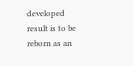developed result is to be reborn as an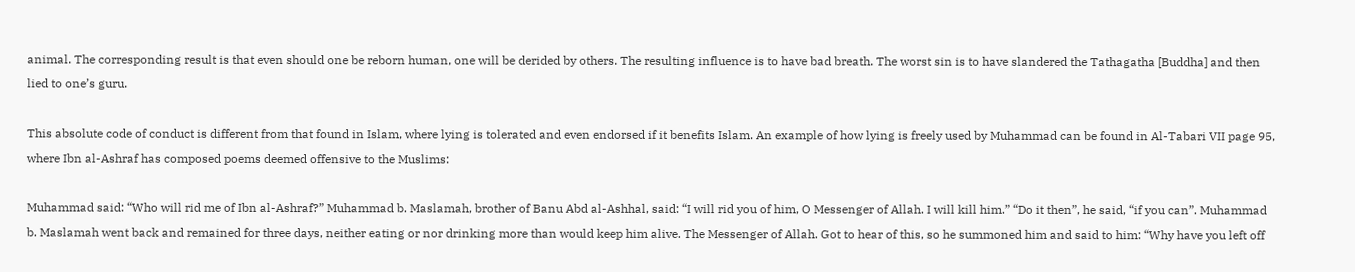animal. The corresponding result is that even should one be reborn human, one will be derided by others. The resulting influence is to have bad breath. The worst sin is to have slandered the Tathagatha [Buddha] and then lied to one’s guru.

This absolute code of conduct is different from that found in Islam, where lying is tolerated and even endorsed if it benefits Islam. An example of how lying is freely used by Muhammad can be found in Al-Tabari VII page 95, where Ibn al-Ashraf has composed poems deemed offensive to the Muslims:

Muhammad said: “Who will rid me of Ibn al-Ashraf?” Muhammad b. Maslamah, brother of Banu Abd al-Ashhal, said: “I will rid you of him, O Messenger of Allah. I will kill him.” “Do it then”, he said, “if you can”. Muhammad b. Maslamah went back and remained for three days, neither eating or nor drinking more than would keep him alive. The Messenger of Allah. Got to hear of this, so he summoned him and said to him: “Why have you left off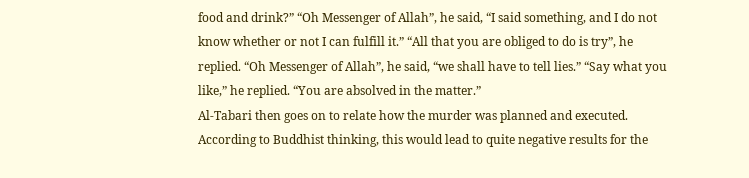food and drink?” “Oh Messenger of Allah”, he said, “I said something, and I do not know whether or not I can fulfill it.” “All that you are obliged to do is try”, he replied. “Oh Messenger of Allah”, he said, “we shall have to tell lies.” “Say what you like,” he replied. “You are absolved in the matter.”
Al-Tabari then goes on to relate how the murder was planned and executed. According to Buddhist thinking, this would lead to quite negative results for the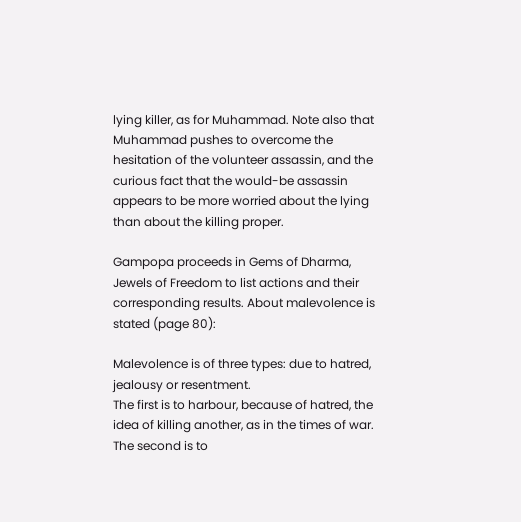lying killer, as for Muhammad. Note also that Muhammad pushes to overcome the hesitation of the volunteer assassin, and the curious fact that the would-be assassin appears to be more worried about the lying than about the killing proper.

Gampopa proceeds in Gems of Dharma, Jewels of Freedom to list actions and their corresponding results. About malevolence is stated (page 80):

Malevolence is of three types: due to hatred, jealousy or resentment.
The first is to harbour, because of hatred, the idea of killing another, as in the times of war.
The second is to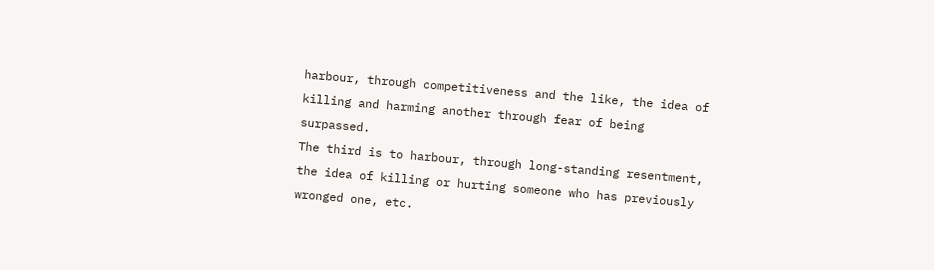harbour, through competitiveness and the like, the idea of killing and harming another through fear of being surpassed.
The third is to harbour, through long-standing resentment, the idea of killing or hurting someone who has previously wronged one, etc.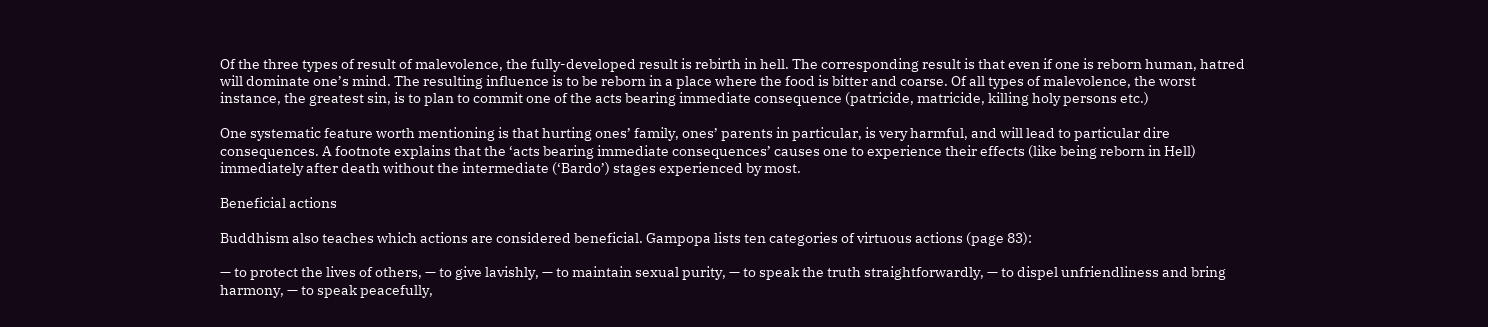Of the three types of result of malevolence, the fully-developed result is rebirth in hell. The corresponding result is that even if one is reborn human, hatred will dominate one’s mind. The resulting influence is to be reborn in a place where the food is bitter and coarse. Of all types of malevolence, the worst instance, the greatest sin, is to plan to commit one of the acts bearing immediate consequence (patricide, matricide, killing holy persons etc.)

One systematic feature worth mentioning is that hurting ones’ family, ones’ parents in particular, is very harmful, and will lead to particular dire consequences. A footnote explains that the ‘acts bearing immediate consequences’ causes one to experience their effects (like being reborn in Hell) immediately after death without the intermediate (‘Bardo’) stages experienced by most.

Beneficial actions

Buddhism also teaches which actions are considered beneficial. Gampopa lists ten categories of virtuous actions (page 83):

— to protect the lives of others, — to give lavishly, — to maintain sexual purity, — to speak the truth straightforwardly, — to dispel unfriendliness and bring harmony, — to speak peacefully,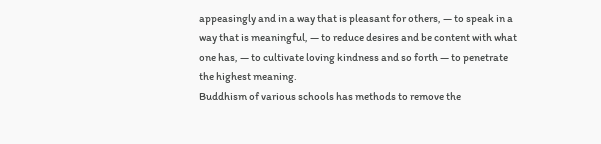appeasingly and in a way that is pleasant for others, — to speak in a way that is meaningful, — to reduce desires and be content with what one has, — to cultivate loving kindness and so forth — to penetrate the highest meaning.
Buddhism of various schools has methods to remove the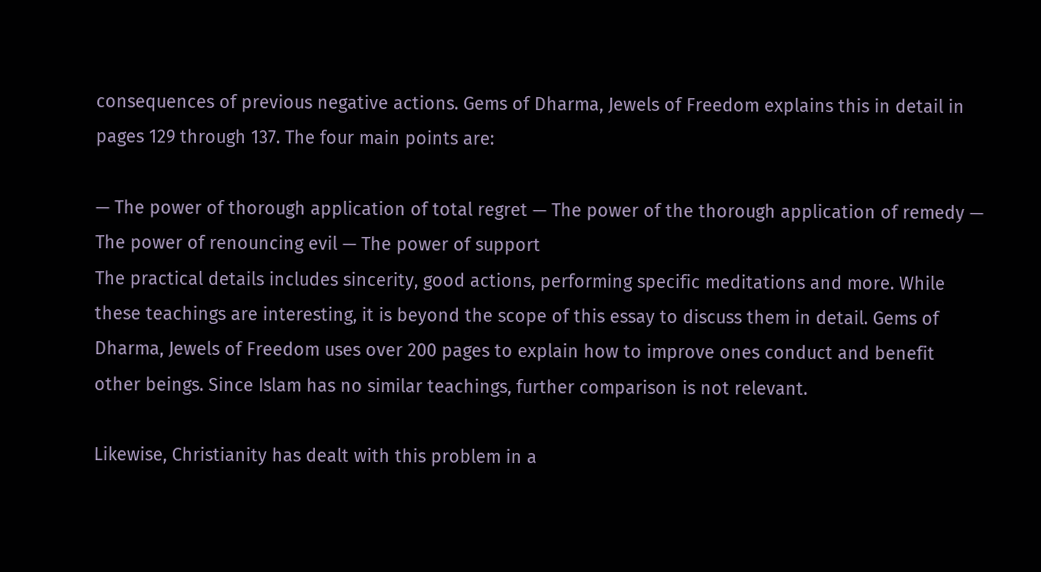consequences of previous negative actions. Gems of Dharma, Jewels of Freedom explains this in detail in pages 129 through 137. The four main points are:

— The power of thorough application of total regret — The power of the thorough application of remedy — The power of renouncing evil — The power of support
The practical details includes sincerity, good actions, performing specific meditations and more. While these teachings are interesting, it is beyond the scope of this essay to discuss them in detail. Gems of Dharma, Jewels of Freedom uses over 200 pages to explain how to improve ones conduct and benefit other beings. Since Islam has no similar teachings, further comparison is not relevant.

Likewise, Christianity has dealt with this problem in a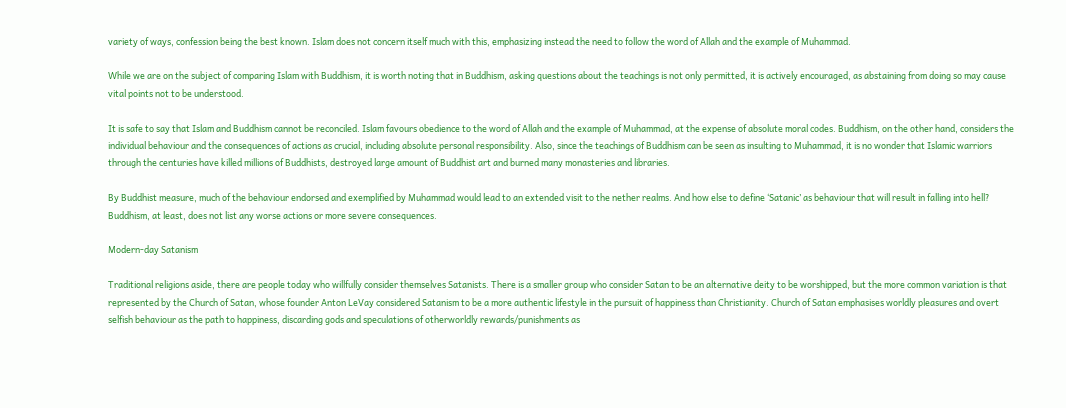variety of ways, confession being the best known. Islam does not concern itself much with this, emphasizing instead the need to follow the word of Allah and the example of Muhammad.

While we are on the subject of comparing Islam with Buddhism, it is worth noting that in Buddhism, asking questions about the teachings is not only permitted, it is actively encouraged, as abstaining from doing so may cause vital points not to be understood.

It is safe to say that Islam and Buddhism cannot be reconciled. Islam favours obedience to the word of Allah and the example of Muhammad, at the expense of absolute moral codes. Buddhism, on the other hand, considers the individual behaviour and the consequences of actions as crucial, including absolute personal responsibility. Also, since the teachings of Buddhism can be seen as insulting to Muhammad, it is no wonder that Islamic warriors through the centuries have killed millions of Buddhists, destroyed large amount of Buddhist art and burned many monasteries and libraries.

By Buddhist measure, much of the behaviour endorsed and exemplified by Muhammad would lead to an extended visit to the nether realms. And how else to define ‘Satanic’ as behaviour that will result in falling into hell? Buddhism, at least, does not list any worse actions or more severe consequences.

Modern-day Satanism

Traditional religions aside, there are people today who willfully consider themselves Satanists. There is a smaller group who consider Satan to be an alternative deity to be worshipped, but the more common variation is that represented by the Church of Satan, whose founder Anton LeVay considered Satanism to be a more authentic lifestyle in the pursuit of happiness than Christianity. Church of Satan emphasises worldly pleasures and overt selfish behaviour as the path to happiness, discarding gods and speculations of otherworldly rewards/punishments as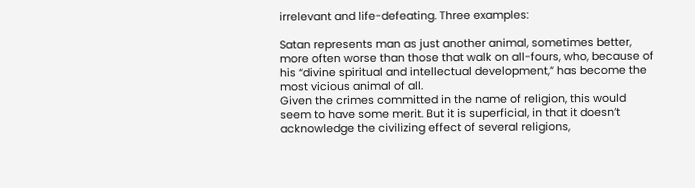irrelevant and life-defeating. Three examples:

Satan represents man as just another animal, sometimes better, more often worse than those that walk on all-fours, who, because of his “divine spiritual and intellectual development,” has become the most vicious animal of all.
Given the crimes committed in the name of religion, this would seem to have some merit. But it is superficial, in that it doesn’t acknowledge the civilizing effect of several religions,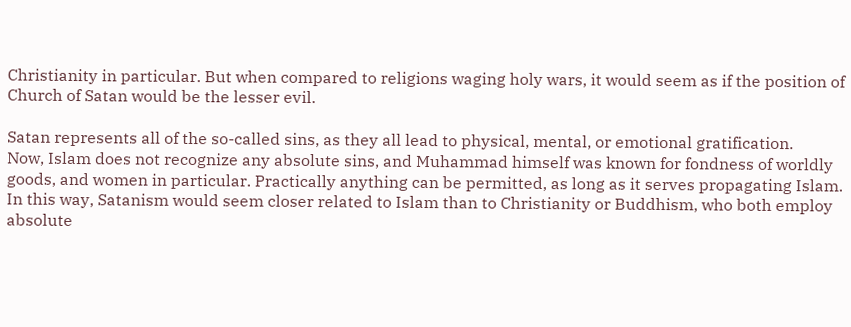Christianity in particular. But when compared to religions waging holy wars, it would seem as if the position of Church of Satan would be the lesser evil.

Satan represents all of the so-called sins, as they all lead to physical, mental, or emotional gratification.
Now, Islam does not recognize any absolute sins, and Muhammad himself was known for fondness of worldly goods, and women in particular. Practically anything can be permitted, as long as it serves propagating Islam. In this way, Satanism would seem closer related to Islam than to Christianity or Buddhism, who both employ absolute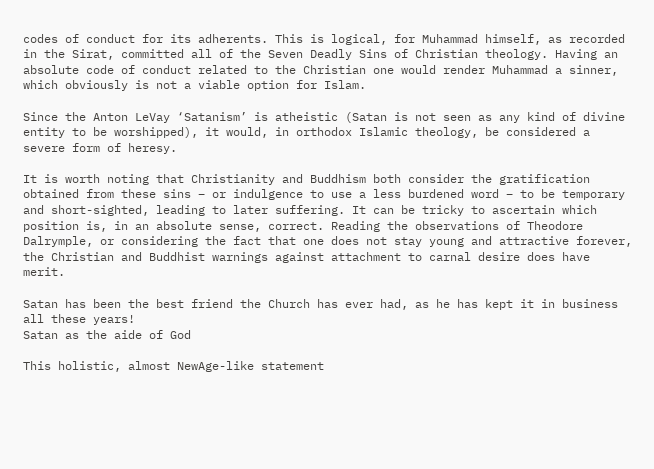codes of conduct for its adherents. This is logical, for Muhammad himself, as recorded in the Sirat, committed all of the Seven Deadly Sins of Christian theology. Having an absolute code of conduct related to the Christian one would render Muhammad a sinner, which obviously is not a viable option for Islam.

Since the Anton LeVay ‘Satanism’ is atheistic (Satan is not seen as any kind of divine entity to be worshipped), it would, in orthodox Islamic theology, be considered a severe form of heresy.

It is worth noting that Christianity and Buddhism both consider the gratification obtained from these sins – or indulgence to use a less burdened word – to be temporary and short-sighted, leading to later suffering. It can be tricky to ascertain which position is, in an absolute sense, correct. Reading the observations of Theodore Dalrymple, or considering the fact that one does not stay young and attractive forever, the Christian and Buddhist warnings against attachment to carnal desire does have merit.

Satan has been the best friend the Church has ever had, as he has kept it in business all these years!
Satan as the aide of God

This holistic, almost NewAge-like statement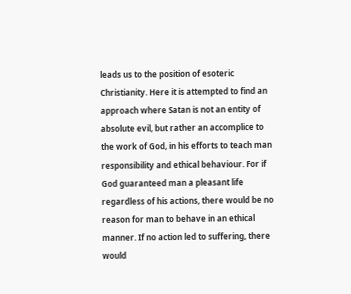leads us to the position of esoteric Christianity. Here it is attempted to find an approach where Satan is not an entity of absolute evil, but rather an accomplice to the work of God, in his efforts to teach man responsibility and ethical behaviour. For if God guaranteed man a pleasant life regardless of his actions, there would be no reason for man to behave in an ethical manner. If no action led to suffering, there would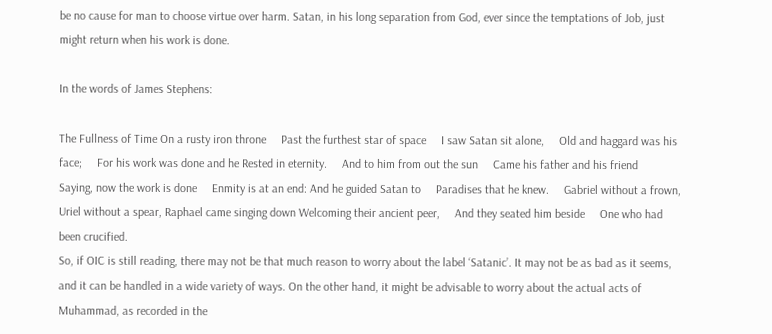be no cause for man to choose virtue over harm. Satan, in his long separation from God, ever since the temptations of Job, just might return when his work is done.

In the words of James Stephens:

The Fullness of Time On a rusty iron throne     Past the furthest star of space     I saw Satan sit alone,     Old and haggard was his face;     For his work was done and he Rested in eternity.     And to him from out the sun     Came his father and his friend     Saying, now the work is done     Enmity is at an end: And he guided Satan to     Paradises that he knew.     Gabriel without a frown,     Uriel without a spear, Raphael came singing down Welcoming their ancient peer,     And they seated him beside     One who had been crucified.
So, if OIC is still reading, there may not be that much reason to worry about the label ‘Satanic’. It may not be as bad as it seems, and it can be handled in a wide variety of ways. On the other hand, it might be advisable to worry about the actual acts of Muhammad, as recorded in the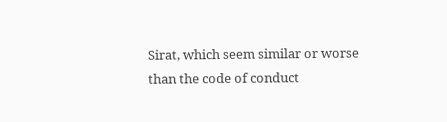Sirat, which seem similar or worse than the code of conduct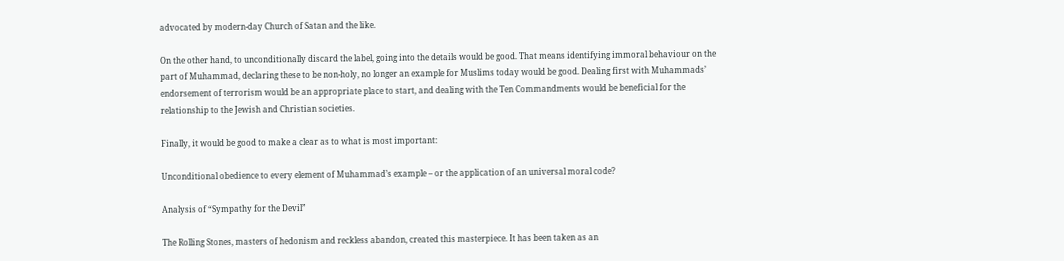advocated by modern-day Church of Satan and the like.

On the other hand, to unconditionally discard the label, going into the details would be good. That means identifying immoral behaviour on the part of Muhammad, declaring these to be non-holy, no longer an example for Muslims today would be good. Dealing first with Muhammads’ endorsement of terrorism would be an appropriate place to start, and dealing with the Ten Commandments would be beneficial for the relationship to the Jewish and Christian societies.

Finally, it would be good to make a clear as to what is most important:

Unconditional obedience to every element of Muhammad’s example – or the application of an universal moral code?

Analysis of “Sympathy for the Devil”

The Rolling Stones, masters of hedonism and reckless abandon, created this masterpiece. It has been taken as an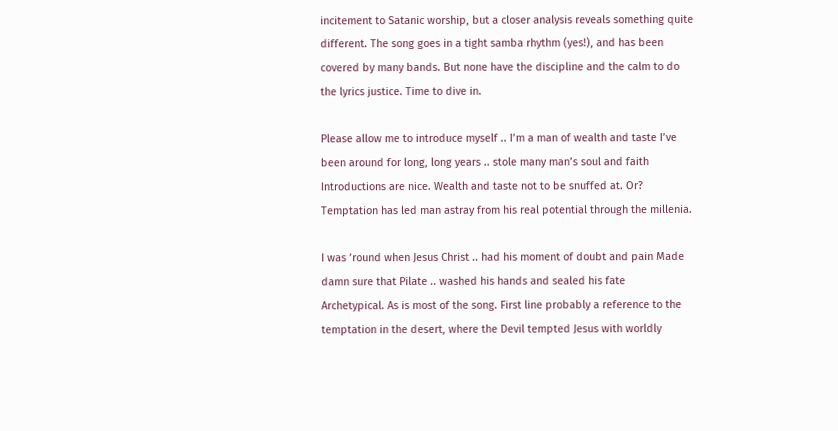incitement to Satanic worship, but a closer analysis reveals something quite different. The song goes in a tight samba rhythm (yes!), and has been covered by many bands. But none have the discipline and the calm to do the lyrics justice. Time to dive in.

Please allow me to introduce myself .. I’m a man of wealth and taste I’ve been around for long, long years .. stole many man’s soul and faith
Introductions are nice. Wealth and taste not to be snuffed at. Or? Temptation has led man astray from his real potential through the millenia.

I was ’round when Jesus Christ .. had his moment of doubt and pain Made damn sure that Pilate .. washed his hands and sealed his fate
Archetypical. As is most of the song. First line probably a reference to the temptation in the desert, where the Devil tempted Jesus with worldly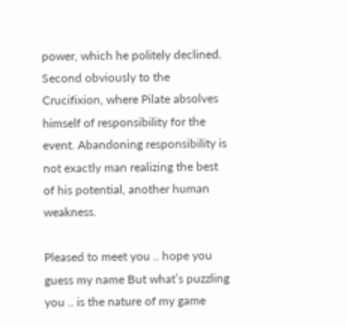power, which he politely declined. Second obviously to the Crucifixion, where Pilate absolves himself of responsibility for the event. Abandoning responsibility is not exactly man realizing the best of his potential, another human weakness.

Pleased to meet you .. hope you guess my name But what’s puzzling you .. is the nature of my game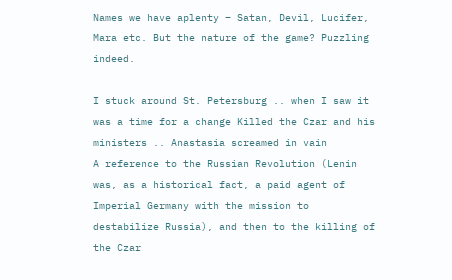Names we have aplenty – Satan, Devil, Lucifer, Mara etc. But the nature of the game? Puzzling indeed.

I stuck around St. Petersburg .. when I saw it was a time for a change Killed the Czar and his ministers .. Anastasia screamed in vain
A reference to the Russian Revolution (Lenin was, as a historical fact, a paid agent of Imperial Germany with the mission to destabilize Russia), and then to the killing of the Czar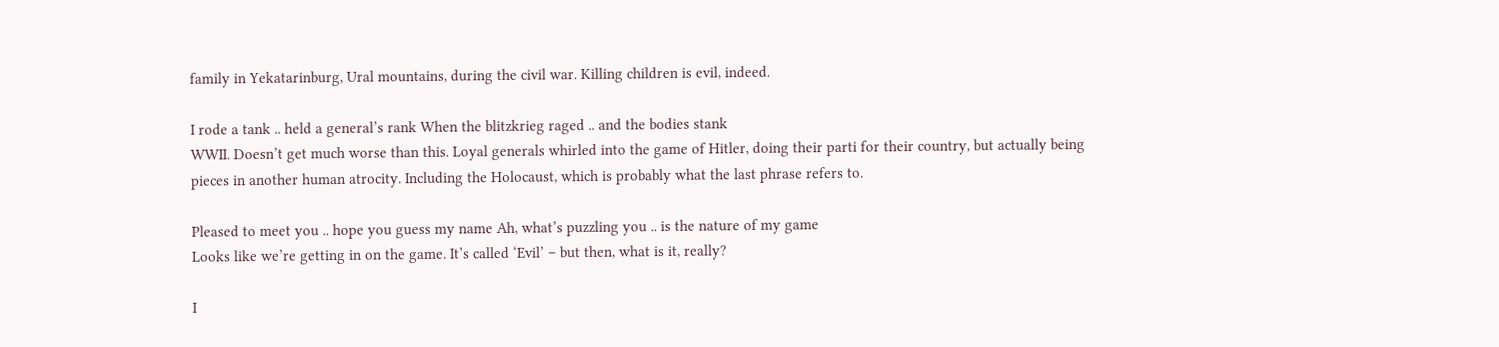family in Yekatarinburg, Ural mountains, during the civil war. Killing children is evil, indeed.

I rode a tank .. held a general’s rank When the blitzkrieg raged .. and the bodies stank
WWII. Doesn’t get much worse than this. Loyal generals whirled into the game of Hitler, doing their parti for their country, but actually being pieces in another human atrocity. Including the Holocaust, which is probably what the last phrase refers to.

Pleased to meet you .. hope you guess my name Ah, what’s puzzling you .. is the nature of my game
Looks like we’re getting in on the game. It’s called ‘Evil’ – but then, what is it, really?

I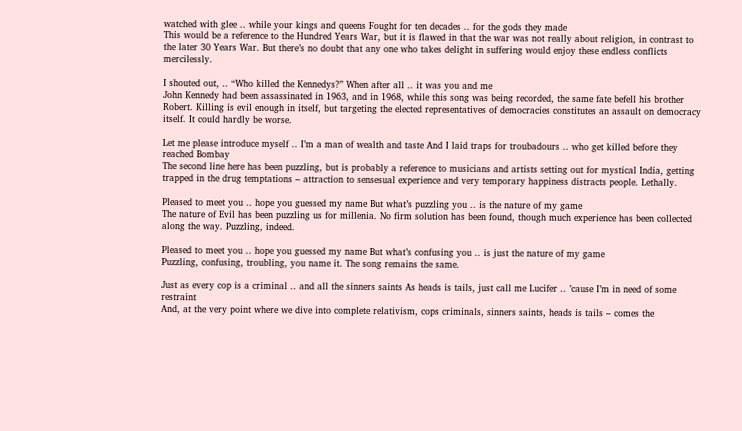watched with glee .. while your kings and queens Fought for ten decades .. for the gods they made
This would be a reference to the Hundred Years War, but it is flawed in that the war was not really about religion, in contrast to the later 30 Years War. But there’s no doubt that any one who takes delight in suffering would enjoy these endless conflicts mercilessly.

I shouted out, .. “Who killed the Kennedys?” When after all .. it was you and me
John Kennedy had been assassinated in 1963, and in 1968, while this song was being recorded, the same fate befell his brother Robert. Killing is evil enough in itself, but targeting the elected representatives of democracies constitutes an assault on democracy itself. It could hardly be worse.

Let me please introduce myself .. I’m a man of wealth and taste And I laid traps for troubadours .. who get killed before they reached Bombay
The second line here has been puzzling, but is probably a reference to musicians and artists setting out for mystical India, getting trapped in the drug temptations – attraction to sensesual experience and very temporary happiness distracts people. Lethally.

Pleased to meet you .. hope you guessed my name But what’s puzzling you .. is the nature of my game
The nature of Evil has been puzzling us for millenia. No firm solution has been found, though much experience has been collected along the way. Puzzling, indeed.

Pleased to meet you .. hope you guessed my name But what’s confusing you .. is just the nature of my game
Puzzling, confusing, troubling, you name it. The song remains the same.

Just as every cop is a criminal .. and all the sinners saints As heads is tails, just call me Lucifer .. ’cause I’m in need of some restraint
And, at the very point where we dive into complete relativism, cops criminals, sinners saints, heads is tails – comes the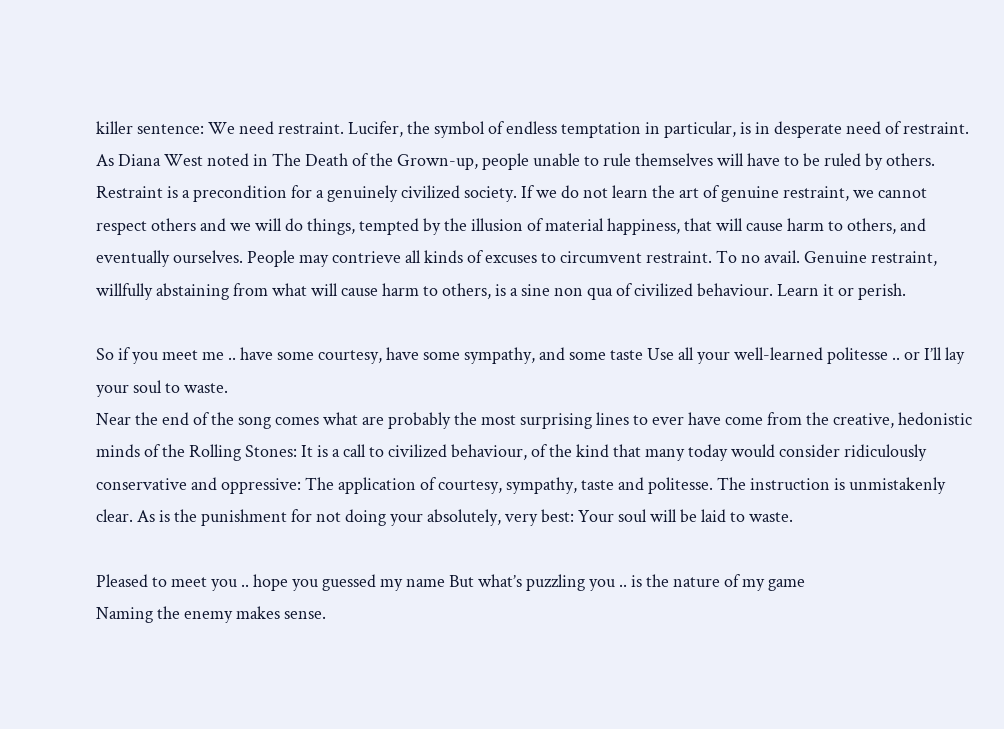killer sentence: We need restraint. Lucifer, the symbol of endless temptation in particular, is in desperate need of restraint. As Diana West noted in The Death of the Grown-up, people unable to rule themselves will have to be ruled by others. Restraint is a precondition for a genuinely civilized society. If we do not learn the art of genuine restraint, we cannot respect others and we will do things, tempted by the illusion of material happiness, that will cause harm to others, and eventually ourselves. People may contrieve all kinds of excuses to circumvent restraint. To no avail. Genuine restraint, willfully abstaining from what will cause harm to others, is a sine non qua of civilized behaviour. Learn it or perish.

So if you meet me .. have some courtesy, have some sympathy, and some taste Use all your well-learned politesse .. or I’ll lay your soul to waste.
Near the end of the song comes what are probably the most surprising lines to ever have come from the creative, hedonistic minds of the Rolling Stones: It is a call to civilized behaviour, of the kind that many today would consider ridiculously conservative and oppressive: The application of courtesy, sympathy, taste and politesse. The instruction is unmistakenly clear. As is the punishment for not doing your absolutely, very best: Your soul will be laid to waste.

Pleased to meet you .. hope you guessed my name But what’s puzzling you .. is the nature of my game
Naming the enemy makes sense.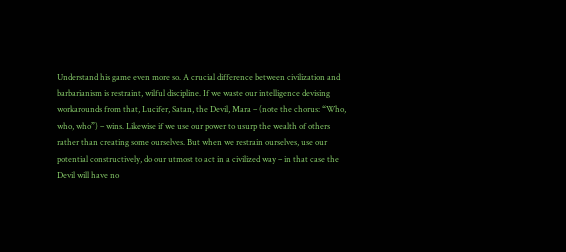Understand his game even more so. A crucial difference between civilization and barbarianism is restraint, wilful discipline. If we waste our intelligence devising workarounds from that, Lucifer, Satan, the Devil, Mara – (note the chorus: “Who, who, who”) – wins. Likewise if we use our power to usurp the wealth of others rather than creating some ourselves. But when we restrain ourselves, use our potential constructively, do our utmost to act in a civilized way – in that case the Devil will have no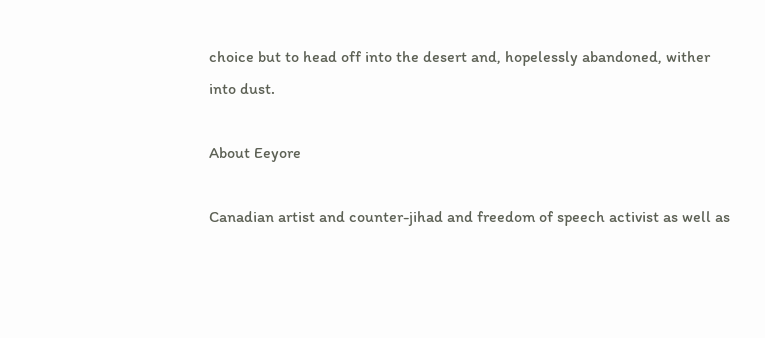choice but to head off into the desert and, hopelessly abandoned, wither into dust.

About Eeyore

Canadian artist and counter-jihad and freedom of speech activist as well as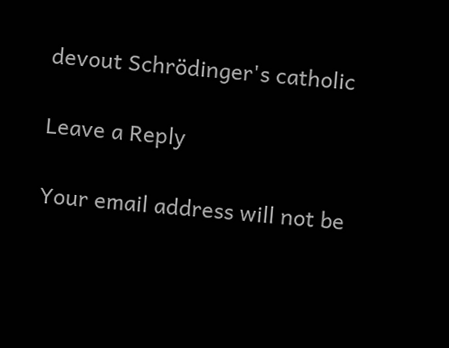devout Schrödinger's catholic

Leave a Reply

Your email address will not be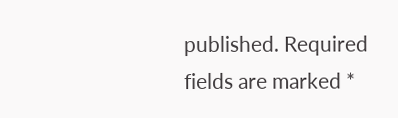published. Required fields are marked *